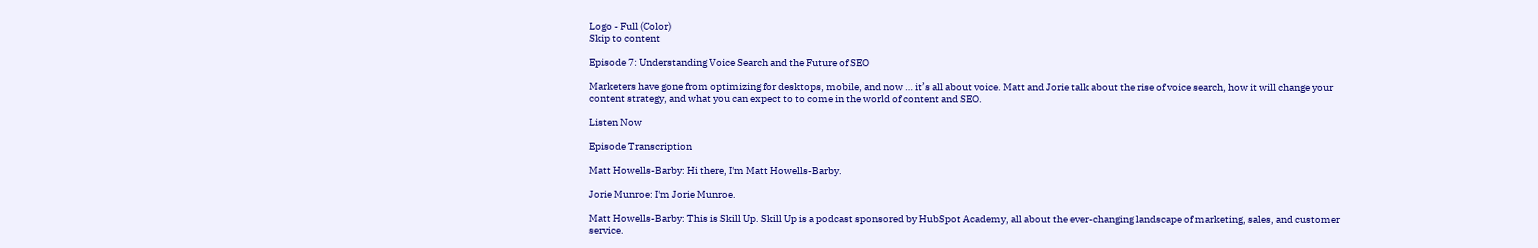Logo - Full (Color)
Skip to content

Episode 7: Understanding Voice Search and the Future of SEO

Marketers have gone from optimizing for desktops, mobile, and now … it’s all about voice. Matt and Jorie talk about the rise of voice search, how it will change your content strategy, and what you can expect to to come in the world of content and SEO.

Listen Now

Episode Transcription

Matt Howells-Barby: Hi there, I'm Matt Howells-Barby.

Jorie Munroe: I'm Jorie Munroe.

Matt Howells-Barby: This is Skill Up. Skill Up is a podcast sponsored by HubSpot Academy, all about the ever-changing landscape of marketing, sales, and customer service.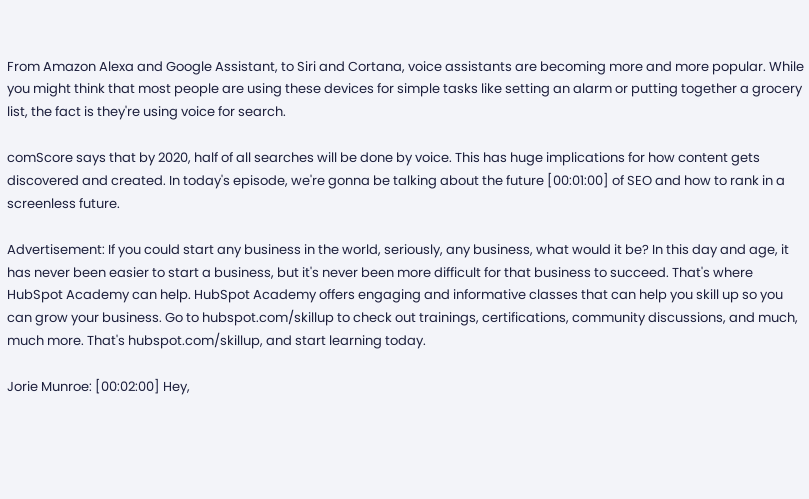From Amazon Alexa and Google Assistant, to Siri and Cortana, voice assistants are becoming more and more popular. While you might think that most people are using these devices for simple tasks like setting an alarm or putting together a grocery list, the fact is they're using voice for search.

comScore says that by 2020, half of all searches will be done by voice. This has huge implications for how content gets discovered and created. In today's episode, we're gonna be talking about the future [00:01:00] of SEO and how to rank in a screenless future.

Advertisement: If you could start any business in the world, seriously, any business, what would it be? In this day and age, it has never been easier to start a business, but it's never been more difficult for that business to succeed. That's where HubSpot Academy can help. HubSpot Academy offers engaging and informative classes that can help you skill up so you can grow your business. Go to hubspot.com/skillup to check out trainings, certifications, community discussions, and much, much more. That's hubspot.com/skillup, and start learning today.

Jorie Munroe: [00:02:00] Hey,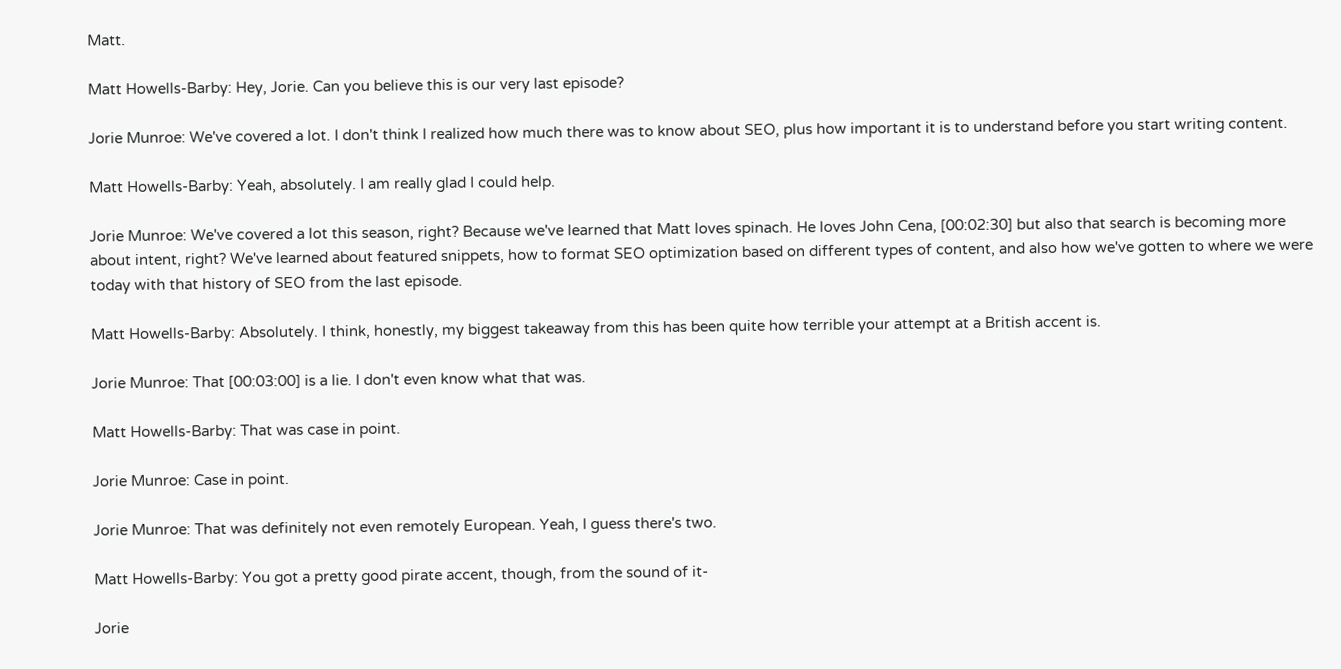Matt.

Matt Howells-Barby: Hey, Jorie. Can you believe this is our very last episode?

Jorie Munroe: We've covered a lot. I don't think I realized how much there was to know about SEO, plus how important it is to understand before you start writing content.

Matt Howells-Barby: Yeah, absolutely. I am really glad I could help.

Jorie Munroe: We've covered a lot this season, right? Because we've learned that Matt loves spinach. He loves John Cena, [00:02:30] but also that search is becoming more about intent, right? We've learned about featured snippets, how to format SEO optimization based on different types of content, and also how we've gotten to where we were today with that history of SEO from the last episode.

Matt Howells-Barby: Absolutely. I think, honestly, my biggest takeaway from this has been quite how terrible your attempt at a British accent is.

Jorie Munroe: That [00:03:00] is a lie. I don't even know what that was.

Matt Howells-Barby: That was case in point.

Jorie Munroe: Case in point.

Jorie Munroe: That was definitely not even remotely European. Yeah, I guess there's two.

Matt Howells-Barby: You got a pretty good pirate accent, though, from the sound of it-

Jorie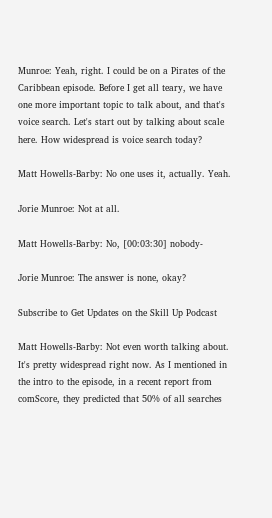Munroe: Yeah, right. I could be on a Pirates of the Caribbean episode. Before I get all teary, we have one more important topic to talk about, and that's voice search. Let's start out by talking about scale here. How widespread is voice search today?

Matt Howells-Barby: No one uses it, actually. Yeah.

Jorie Munroe: Not at all.

Matt Howells-Barby: No, [00:03:30] nobody-

Jorie Munroe: The answer is none, okay?

Subscribe to Get Updates on the Skill Up Podcast

Matt Howells-Barby: Not even worth talking about. It's pretty widespread right now. As I mentioned in the intro to the episode, in a recent report from comScore, they predicted that 50% of all searches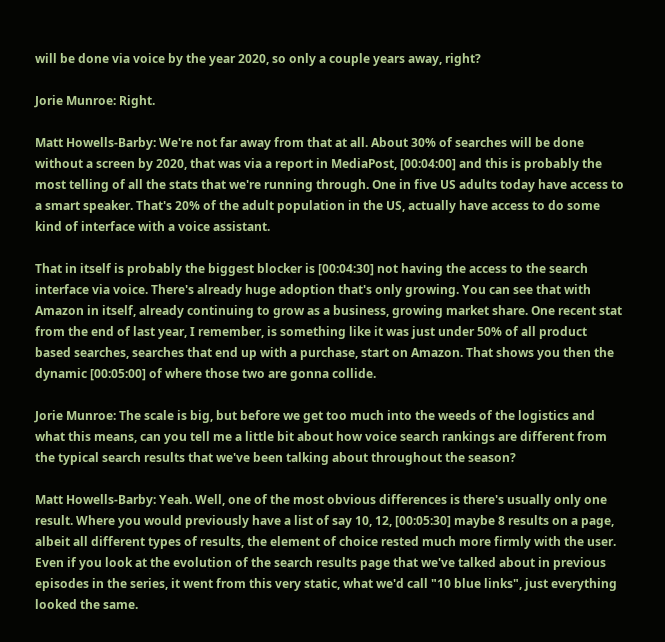will be done via voice by the year 2020, so only a couple years away, right?

Jorie Munroe: Right.

Matt Howells-Barby: We're not far away from that at all. About 30% of searches will be done without a screen by 2020, that was via a report in MediaPost, [00:04:00] and this is probably the most telling of all the stats that we're running through. One in five US adults today have access to a smart speaker. That's 20% of the adult population in the US, actually have access to do some kind of interface with a voice assistant.

That in itself is probably the biggest blocker is [00:04:30] not having the access to the search interface via voice. There's already huge adoption that's only growing. You can see that with Amazon in itself, already continuing to grow as a business, growing market share. One recent stat from the end of last year, I remember, is something like it was just under 50% of all product based searches, searches that end up with a purchase, start on Amazon. That shows you then the dynamic [00:05:00] of where those two are gonna collide.

Jorie Munroe: The scale is big, but before we get too much into the weeds of the logistics and what this means, can you tell me a little bit about how voice search rankings are different from the typical search results that we've been talking about throughout the season?

Matt Howells-Barby: Yeah. Well, one of the most obvious differences is there's usually only one result. Where you would previously have a list of say 10, 12, [00:05:30] maybe 8 results on a page, albeit all different types of results, the element of choice rested much more firmly with the user. Even if you look at the evolution of the search results page that we've talked about in previous episodes in the series, it went from this very static, what we'd call "10 blue links", just everything looked the same.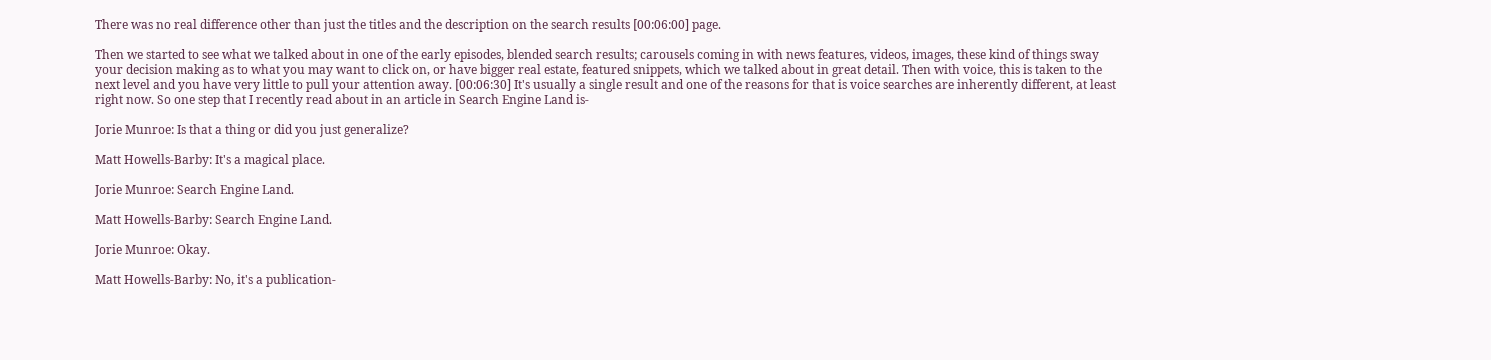There was no real difference other than just the titles and the description on the search results [00:06:00] page.

Then we started to see what we talked about in one of the early episodes, blended search results; carousels coming in with news features, videos, images, these kind of things sway your decision making as to what you may want to click on, or have bigger real estate, featured snippets, which we talked about in great detail. Then with voice, this is taken to the next level and you have very little to pull your attention away. [00:06:30] It's usually a single result and one of the reasons for that is voice searches are inherently different, at least right now. So one step that I recently read about in an article in Search Engine Land is-

Jorie Munroe: Is that a thing or did you just generalize?

Matt Howells-Barby: It's a magical place.

Jorie Munroe: Search Engine Land.

Matt Howells-Barby: Search Engine Land.

Jorie Munroe: Okay.

Matt Howells-Barby: No, it's a publication-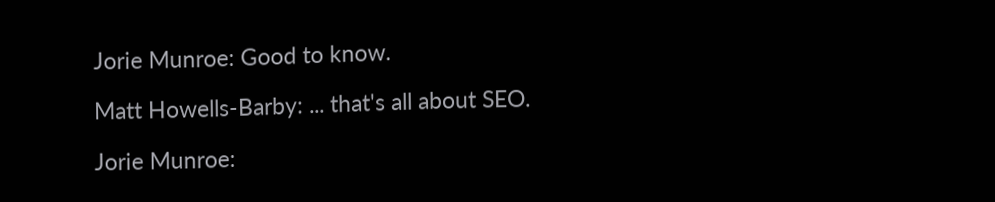Jorie Munroe: Good to know.

Matt Howells-Barby: ... that's all about SEO.

Jorie Munroe: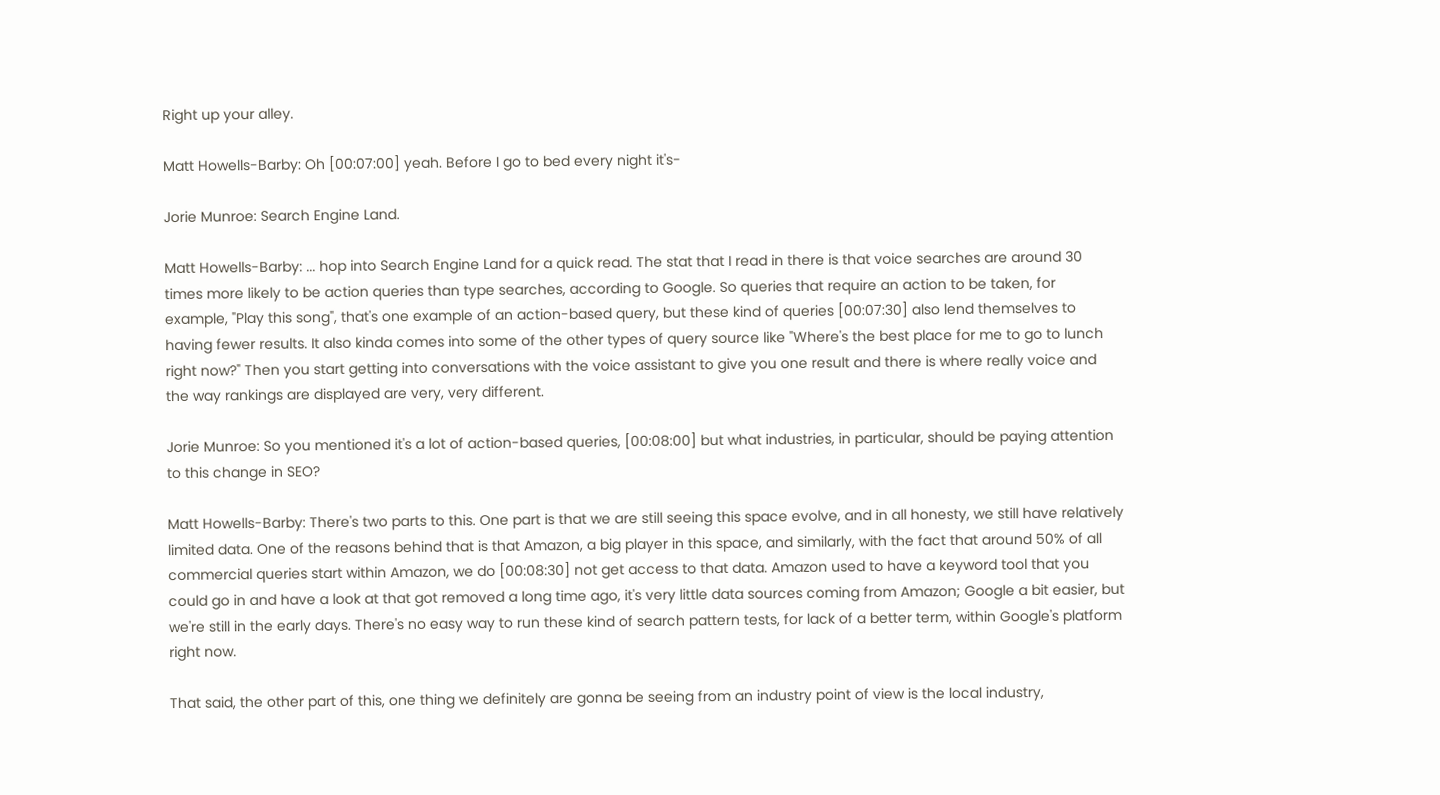Right up your alley.

Matt Howells-Barby: Oh [00:07:00] yeah. Before I go to bed every night it's-

Jorie Munroe: Search Engine Land.

Matt Howells-Barby: ... hop into Search Engine Land for a quick read. The stat that I read in there is that voice searches are around 30 times more likely to be action queries than type searches, according to Google. So queries that require an action to be taken, for example, "Play this song", that's one example of an action-based query, but these kind of queries [00:07:30] also lend themselves to having fewer results. It also kinda comes into some of the other types of query source like "Where's the best place for me to go to lunch right now?" Then you start getting into conversations with the voice assistant to give you one result and there is where really voice and the way rankings are displayed are very, very different.

Jorie Munroe: So you mentioned it's a lot of action-based queries, [00:08:00] but what industries, in particular, should be paying attention to this change in SEO?

Matt Howells-Barby: There's two parts to this. One part is that we are still seeing this space evolve, and in all honesty, we still have relatively limited data. One of the reasons behind that is that Amazon, a big player in this space, and similarly, with the fact that around 50% of all commercial queries start within Amazon, we do [00:08:30] not get access to that data. Amazon used to have a keyword tool that you could go in and have a look at that got removed a long time ago, it's very little data sources coming from Amazon; Google a bit easier, but we're still in the early days. There's no easy way to run these kind of search pattern tests, for lack of a better term, within Google's platform right now.

That said, the other part of this, one thing we definitely are gonna be seeing from an industry point of view is the local industry,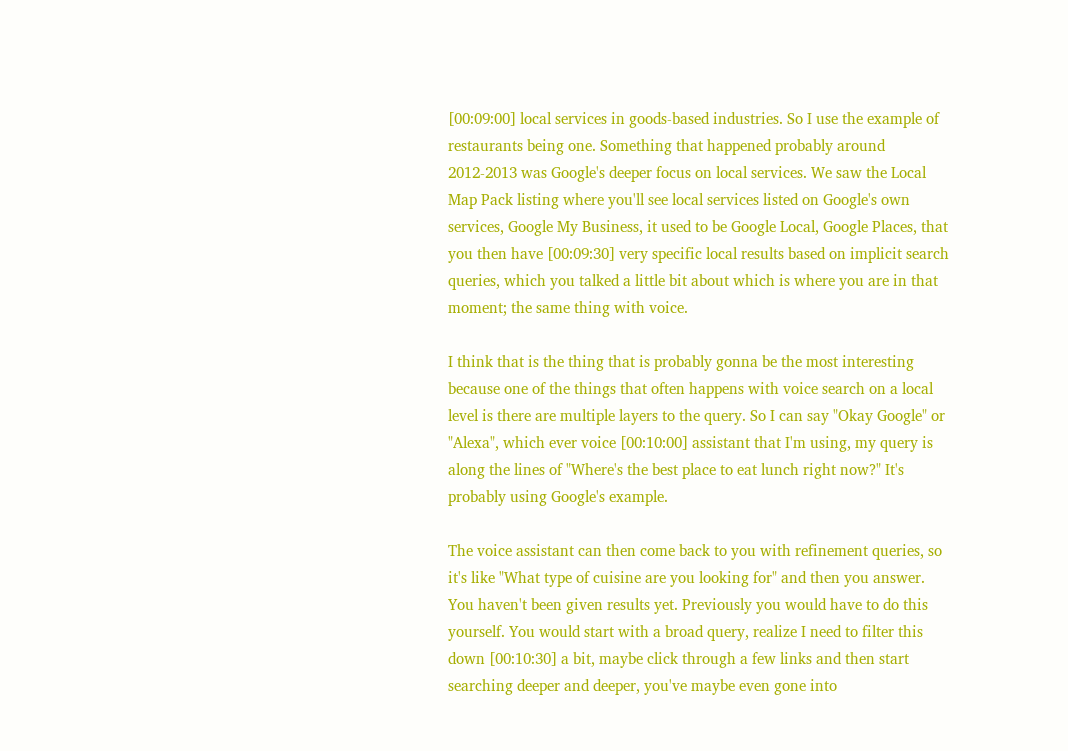[00:09:00] local services in goods-based industries. So I use the example of restaurants being one. Something that happened probably around 2012-2013 was Google's deeper focus on local services. We saw the Local Map Pack listing where you'll see local services listed on Google's own services, Google My Business, it used to be Google Local, Google Places, that you then have [00:09:30] very specific local results based on implicit search queries, which you talked a little bit about which is where you are in that moment; the same thing with voice.

I think that is the thing that is probably gonna be the most interesting because one of the things that often happens with voice search on a local level is there are multiple layers to the query. So I can say "Okay Google" or "Alexa", which ever voice [00:10:00] assistant that I'm using, my query is along the lines of "Where's the best place to eat lunch right now?" It's probably using Google's example.

The voice assistant can then come back to you with refinement queries, so it's like "What type of cuisine are you looking for" and then you answer. You haven't been given results yet. Previously you would have to do this yourself. You would start with a broad query, realize I need to filter this down [00:10:30] a bit, maybe click through a few links and then start searching deeper and deeper, you've maybe even gone into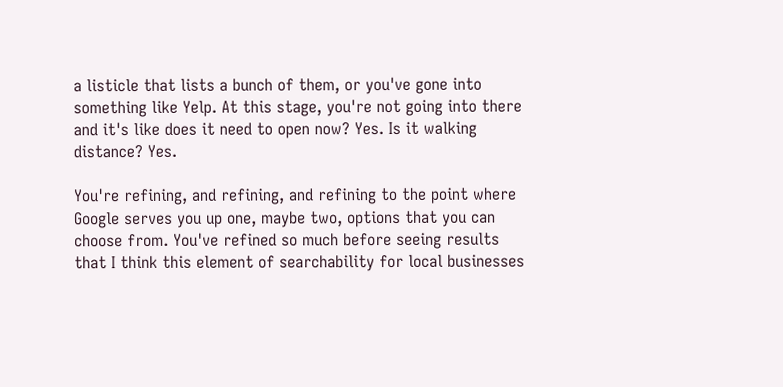a listicle that lists a bunch of them, or you've gone into something like Yelp. At this stage, you're not going into there and it's like does it need to open now? Yes. Is it walking distance? Yes.

You're refining, and refining, and refining to the point where Google serves you up one, maybe two, options that you can choose from. You've refined so much before seeing results that I think this element of searchability for local businesses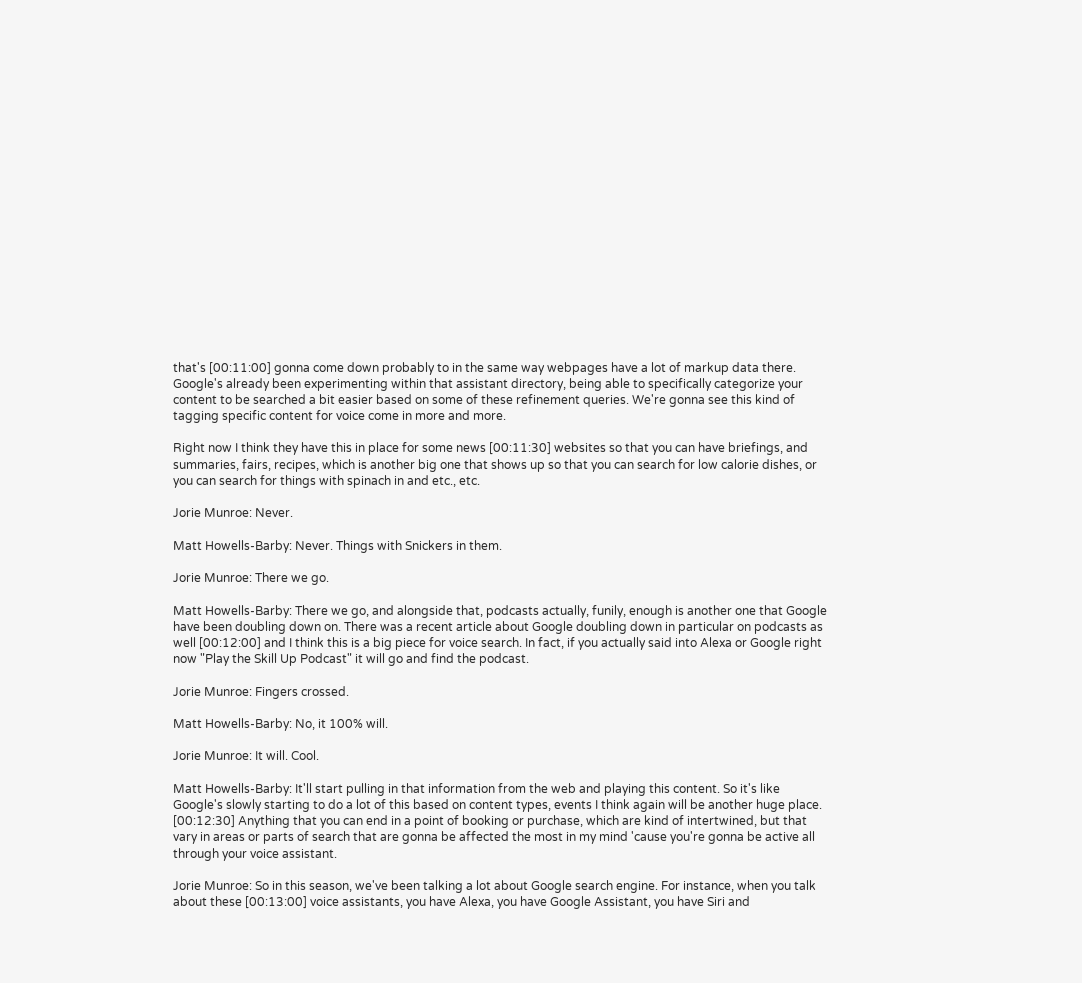that's [00:11:00] gonna come down probably to in the same way webpages have a lot of markup data there. Google's already been experimenting within that assistant directory, being able to specifically categorize your content to be searched a bit easier based on some of these refinement queries. We're gonna see this kind of tagging specific content for voice come in more and more.

Right now I think they have this in place for some news [00:11:30] websites so that you can have briefings, and summaries, fairs, recipes, which is another big one that shows up so that you can search for low calorie dishes, or you can search for things with spinach in and etc., etc.

Jorie Munroe: Never.

Matt Howells-Barby: Never. Things with Snickers in them.

Jorie Munroe: There we go.

Matt Howells-Barby: There we go, and alongside that, podcasts actually, funily, enough is another one that Google have been doubling down on. There was a recent article about Google doubling down in particular on podcasts as well [00:12:00] and I think this is a big piece for voice search. In fact, if you actually said into Alexa or Google right now "Play the Skill Up Podcast" it will go and find the podcast.

Jorie Munroe: Fingers crossed.

Matt Howells-Barby: No, it 100% will.

Jorie Munroe: It will. Cool.

Matt Howells-Barby: It'll start pulling in that information from the web and playing this content. So it's like Google's slowly starting to do a lot of this based on content types, events I think again will be another huge place. [00:12:30] Anything that you can end in a point of booking or purchase, which are kind of intertwined, but that vary in areas or parts of search that are gonna be affected the most in my mind 'cause you're gonna be active all through your voice assistant.

Jorie Munroe: So in this season, we've been talking a lot about Google search engine. For instance, when you talk about these [00:13:00] voice assistants, you have Alexa, you have Google Assistant, you have Siri and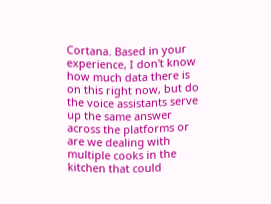Cortana. Based in your experience, I don't know how much data there is on this right now, but do the voice assistants serve up the same answer across the platforms or are we dealing with multiple cooks in the kitchen that could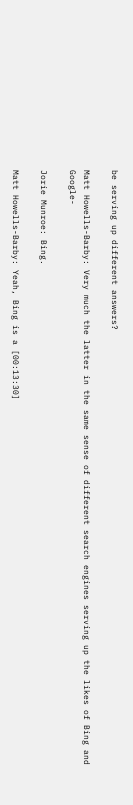be serving up different answers?

Matt Howells-Barby: Very much the latter in the same sense of different search engines serving up the likes of Bing and Google-

Jorie Munroe: Bing.

Matt Howells-Barby: Yeah, Bing is a [00:13:30]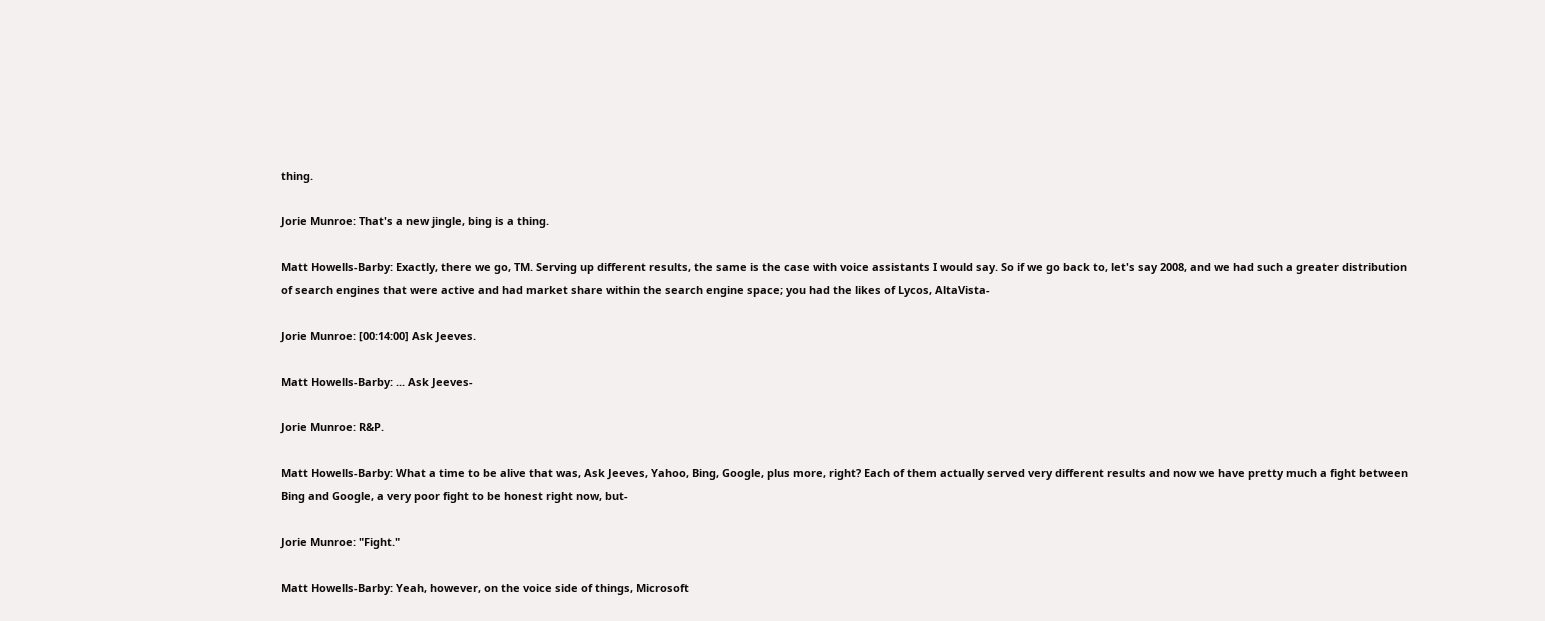thing.

Jorie Munroe: That's a new jingle, bing is a thing.

Matt Howells-Barby: Exactly, there we go, TM. Serving up different results, the same is the case with voice assistants I would say. So if we go back to, let's say 2008, and we had such a greater distribution of search engines that were active and had market share within the search engine space; you had the likes of Lycos, AltaVista-

Jorie Munroe: [00:14:00] Ask Jeeves.

Matt Howells-Barby: ... Ask Jeeves-

Jorie Munroe: R&P.

Matt Howells-Barby: What a time to be alive that was, Ask Jeeves, Yahoo, Bing, Google, plus more, right? Each of them actually served very different results and now we have pretty much a fight between Bing and Google, a very poor fight to be honest right now, but-

Jorie Munroe: "Fight."

Matt Howells-Barby: Yeah, however, on the voice side of things, Microsoft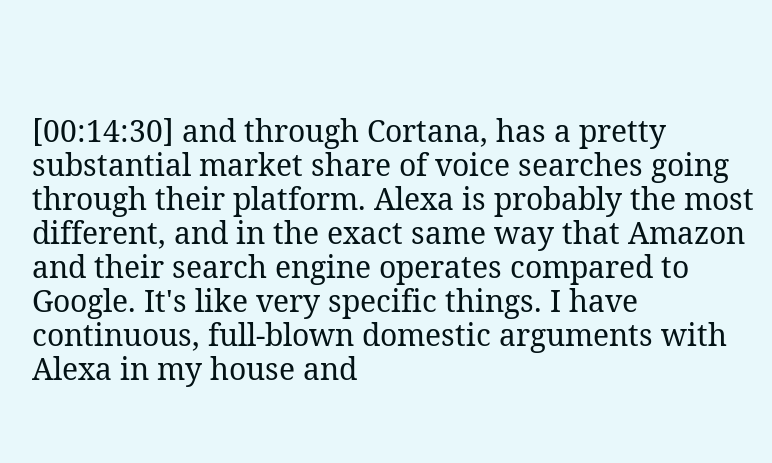[00:14:30] and through Cortana, has a pretty substantial market share of voice searches going through their platform. Alexa is probably the most different, and in the exact same way that Amazon and their search engine operates compared to Google. It's like very specific things. I have continuous, full-blown domestic arguments with Alexa in my house and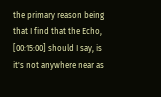the primary reason being that I find that the Echo, [00:15:00] should I say, is it's not anywhere near as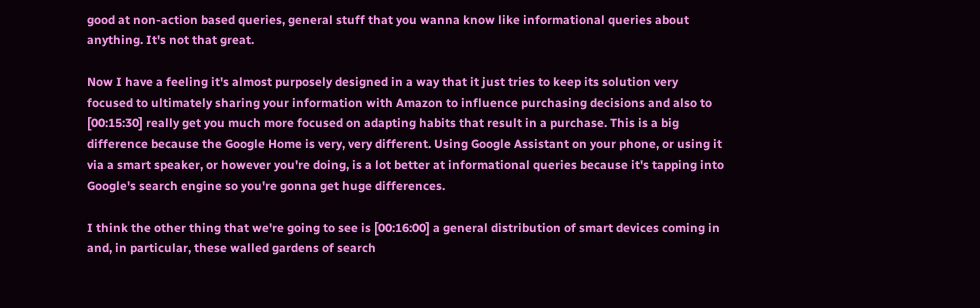good at non-action based queries, general stuff that you wanna know like informational queries about anything. It's not that great.

Now I have a feeling it's almost purposely designed in a way that it just tries to keep its solution very focused to ultimately sharing your information with Amazon to influence purchasing decisions and also to [00:15:30] really get you much more focused on adapting habits that result in a purchase. This is a big difference because the Google Home is very, very different. Using Google Assistant on your phone, or using it via a smart speaker, or however you're doing, is a lot better at informational queries because it's tapping into Google's search engine so you're gonna get huge differences.

I think the other thing that we're going to see is [00:16:00] a general distribution of smart devices coming in and, in particular, these walled gardens of search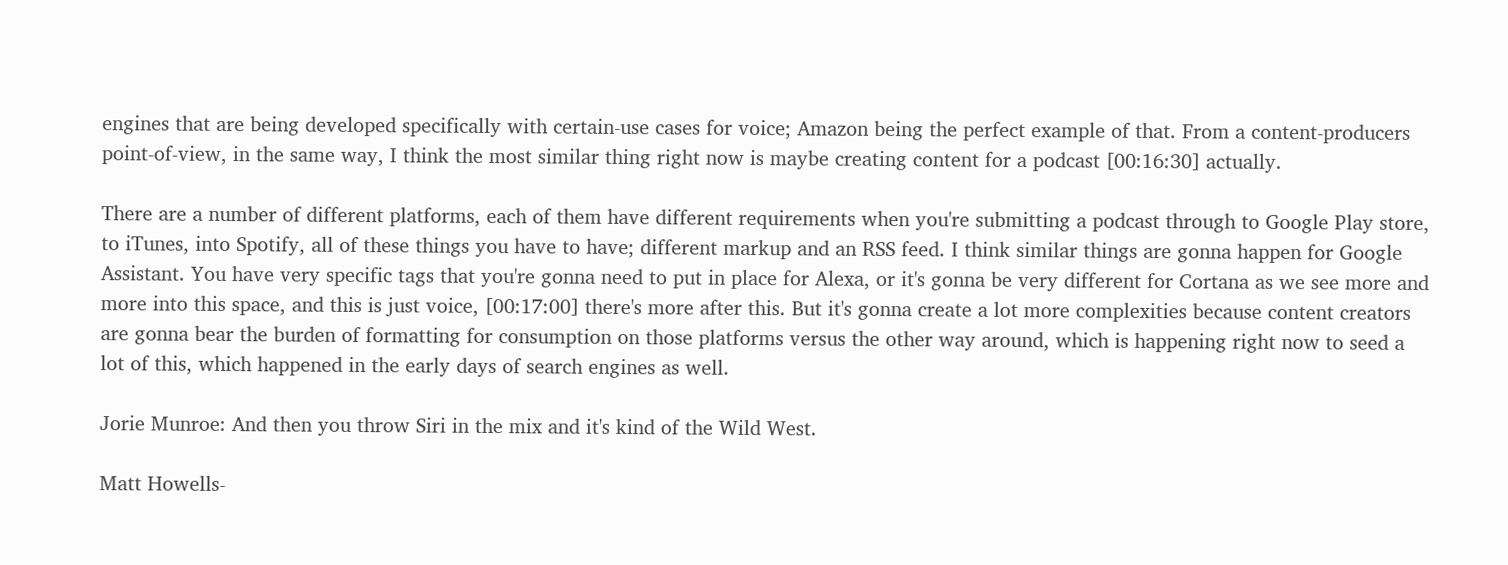engines that are being developed specifically with certain-use cases for voice; Amazon being the perfect example of that. From a content-producers point-of-view, in the same way, I think the most similar thing right now is maybe creating content for a podcast [00:16:30] actually.

There are a number of different platforms, each of them have different requirements when you're submitting a podcast through to Google Play store, to iTunes, into Spotify, all of these things you have to have; different markup and an RSS feed. I think similar things are gonna happen for Google Assistant. You have very specific tags that you're gonna need to put in place for Alexa, or it's gonna be very different for Cortana as we see more and more into this space, and this is just voice, [00:17:00] there's more after this. But it's gonna create a lot more complexities because content creators are gonna bear the burden of formatting for consumption on those platforms versus the other way around, which is happening right now to seed a lot of this, which happened in the early days of search engines as well.

Jorie Munroe: And then you throw Siri in the mix and it's kind of the Wild West.

Matt Howells-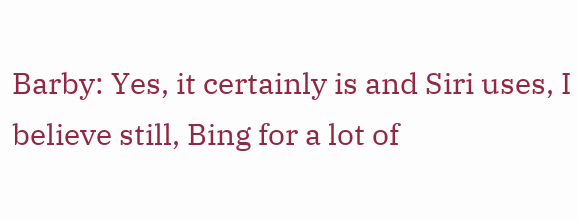Barby: Yes, it certainly is and Siri uses, I believe still, Bing for a lot of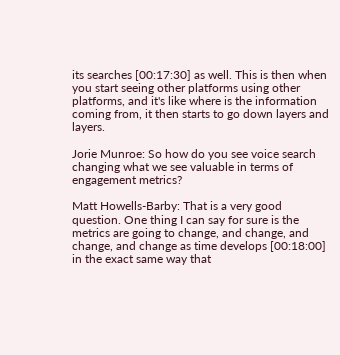its searches [00:17:30] as well. This is then when you start seeing other platforms using other platforms, and it's like where is the information coming from, it then starts to go down layers and layers.

Jorie Munroe: So how do you see voice search changing what we see valuable in terms of engagement metrics?

Matt Howells-Barby: That is a very good question. One thing I can say for sure is the metrics are going to change, and change, and change, and change as time develops [00:18:00] in the exact same way that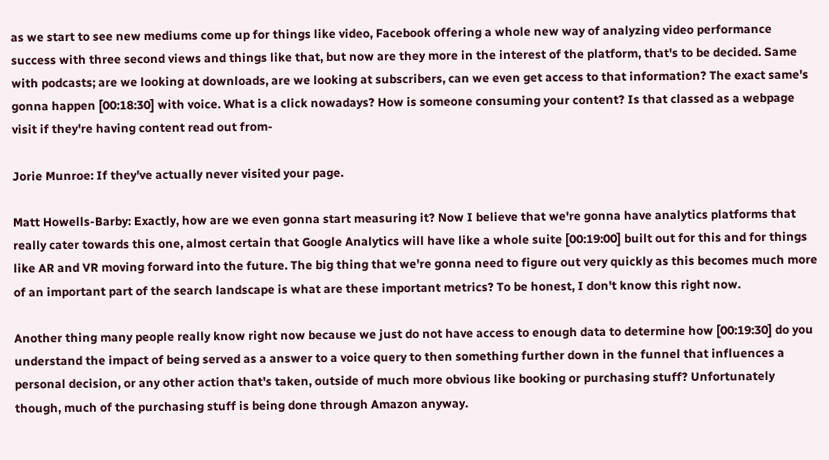as we start to see new mediums come up for things like video, Facebook offering a whole new way of analyzing video performance success with three second views and things like that, but now are they more in the interest of the platform, that's to be decided. Same with podcasts; are we looking at downloads, are we looking at subscribers, can we even get access to that information? The exact same's gonna happen [00:18:30] with voice. What is a click nowadays? How is someone consuming your content? Is that classed as a webpage visit if they're having content read out from-

Jorie Munroe: If they've actually never visited your page.

Matt Howells-Barby: Exactly, how are we even gonna start measuring it? Now I believe that we're gonna have analytics platforms that really cater towards this one, almost certain that Google Analytics will have like a whole suite [00:19:00] built out for this and for things like AR and VR moving forward into the future. The big thing that we're gonna need to figure out very quickly as this becomes much more of an important part of the search landscape is what are these important metrics? To be honest, I don't know this right now.

Another thing many people really know right now because we just do not have access to enough data to determine how [00:19:30] do you understand the impact of being served as a answer to a voice query to then something further down in the funnel that influences a personal decision, or any other action that's taken, outside of much more obvious like booking or purchasing stuff? Unfortunately though, much of the purchasing stuff is being done through Amazon anyway.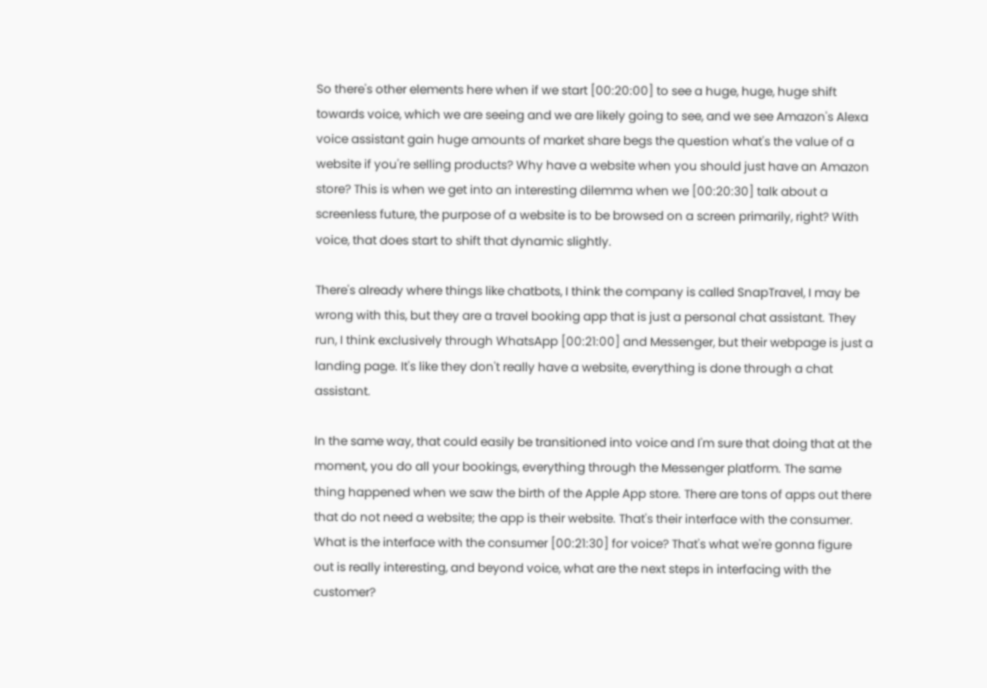So there's other elements here when if we start [00:20:00] to see a huge, huge, huge shift towards voice, which we are seeing and we are likely going to see, and we see Amazon's Alexa voice assistant gain huge amounts of market share begs the question what's the value of a website if you're selling products? Why have a website when you should just have an Amazon store? This is when we get into an interesting dilemma when we [00:20:30] talk about a screenless future, the purpose of a website is to be browsed on a screen primarily, right? With voice, that does start to shift that dynamic slightly.

There's already where things like chatbots, I think the company is called SnapTravel, I may be wrong with this, but they are a travel booking app that is just a personal chat assistant. They run, I think exclusively through WhatsApp [00:21:00] and Messenger, but their webpage is just a landing page. It's like they don't really have a website, everything is done through a chat assistant.

In the same way, that could easily be transitioned into voice and I'm sure that doing that at the moment, you do all your bookings, everything through the Messenger platform. The same thing happened when we saw the birth of the Apple App store. There are tons of apps out there that do not need a website; the app is their website. That's their interface with the consumer. What is the interface with the consumer [00:21:30] for voice? That's what we're gonna figure out is really interesting, and beyond voice, what are the next steps in interfacing with the customer?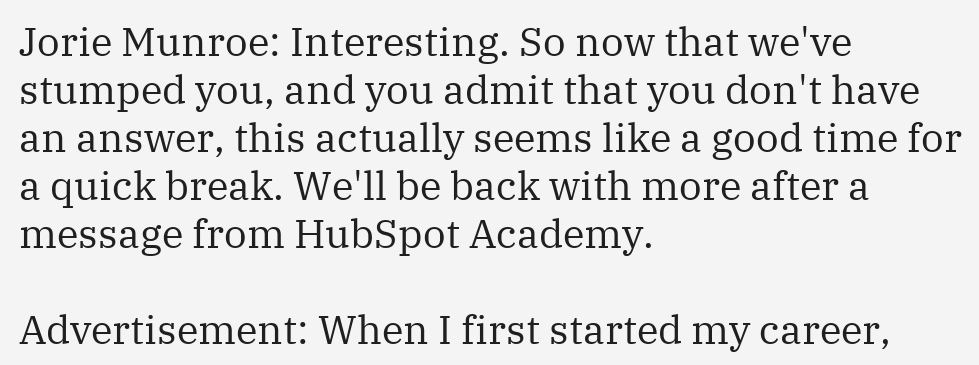Jorie Munroe: Interesting. So now that we've stumped you, and you admit that you don't have an answer, this actually seems like a good time for a quick break. We'll be back with more after a message from HubSpot Academy.

Advertisement: When I first started my career,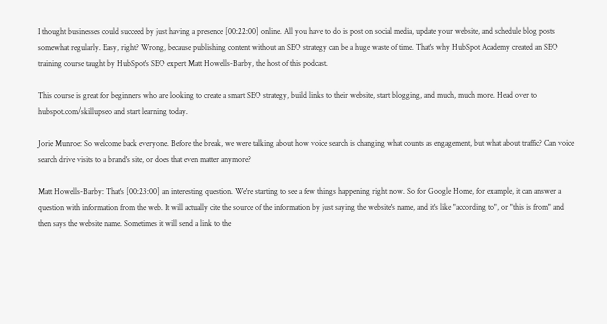I thought businesses could succeed by just having a presence [00:22:00] online. All you have to do is post on social media, update your website, and schedule blog posts somewhat regularly. Easy, right? Wrong, because publishing content without an SEO strategy can be a huge waste of time. That's why HubSpot Academy created an SEO training course taught by HubSpot's SEO expert Matt Howells-Barby, the host of this podcast.

This course is great for beginners who are looking to create a smart SEO strategy, build links to their website, start blogging, and much, much more. Head over to hubspot.com/skillupseo and start learning today.

Jorie Munroe: So welcome back everyone. Before the break, we were talking about how voice search is changing what counts as engagement, but what about traffic? Can voice search drive visits to a brand's site, or does that even matter anymore?

Matt Howells-Barby: That's [00:23:00] an interesting question. We're starting to see a few things happening right now. So for Google Home, for example, it can answer a question with information from the web. It will actually cite the source of the information by just saying the website's name, and it's like "according to", or "this is from" and then says the website name. Sometimes it will send a link to the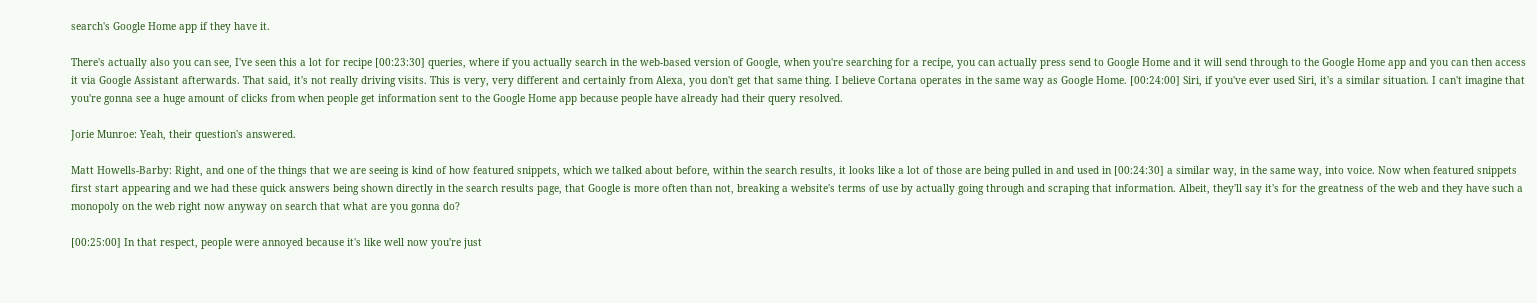search's Google Home app if they have it.

There's actually also you can see, I've seen this a lot for recipe [00:23:30] queries, where if you actually search in the web-based version of Google, when you're searching for a recipe, you can actually press send to Google Home and it will send through to the Google Home app and you can then access it via Google Assistant afterwards. That said, it's not really driving visits. This is very, very different and certainly from Alexa, you don't get that same thing. I believe Cortana operates in the same way as Google Home. [00:24:00] Siri, if you've ever used Siri, it's a similar situation. I can't imagine that you're gonna see a huge amount of clicks from when people get information sent to the Google Home app because people have already had their query resolved.

Jorie Munroe: Yeah, their question's answered.

Matt Howells-Barby: Right, and one of the things that we are seeing is kind of how featured snippets, which we talked about before, within the search results, it looks like a lot of those are being pulled in and used in [00:24:30] a similar way, in the same way, into voice. Now when featured snippets first start appearing and we had these quick answers being shown directly in the search results page, that Google is more often than not, breaking a website's terms of use by actually going through and scraping that information. Albeit, they'll say it's for the greatness of the web and they have such a monopoly on the web right now anyway on search that what are you gonna do?

[00:25:00] In that respect, people were annoyed because it's like well now you're just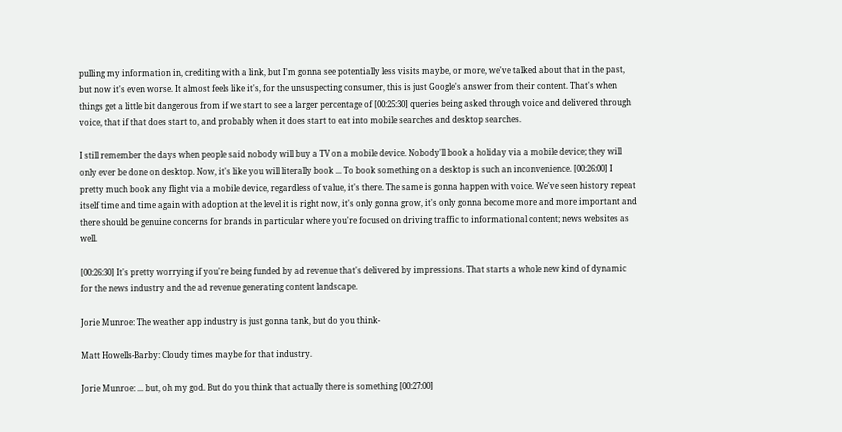pulling my information in, crediting with a link, but I'm gonna see potentially less visits maybe, or more, we've talked about that in the past, but now it's even worse. It almost feels like it's, for the unsuspecting consumer, this is just Google's answer from their content. That's when things get a little bit dangerous from if we start to see a larger percentage of [00:25:30] queries being asked through voice and delivered through voice, that if that does start to, and probably when it does start to eat into mobile searches and desktop searches.

I still remember the days when people said nobody will buy a TV on a mobile device. Nobody'll book a holiday via a mobile device; they will only ever be done on desktop. Now, it's like you will literally book ... To book something on a desktop is such an inconvenience. [00:26:00] I pretty much book any flight via a mobile device, regardless of value, it's there. The same is gonna happen with voice. We've seen history repeat itself time and time again with adoption at the level it is right now, it's only gonna grow, it's only gonna become more and more important and there should be genuine concerns for brands in particular where you're focused on driving traffic to informational content; news websites as well.

[00:26:30] It's pretty worrying if you're being funded by ad revenue that's delivered by impressions. That starts a whole new kind of dynamic for the news industry and the ad revenue generating content landscape.

Jorie Munroe: The weather app industry is just gonna tank, but do you think-

Matt Howells-Barby: Cloudy times maybe for that industry.

Jorie Munroe: ... but, oh my god. But do you think that actually there is something [00:27:00]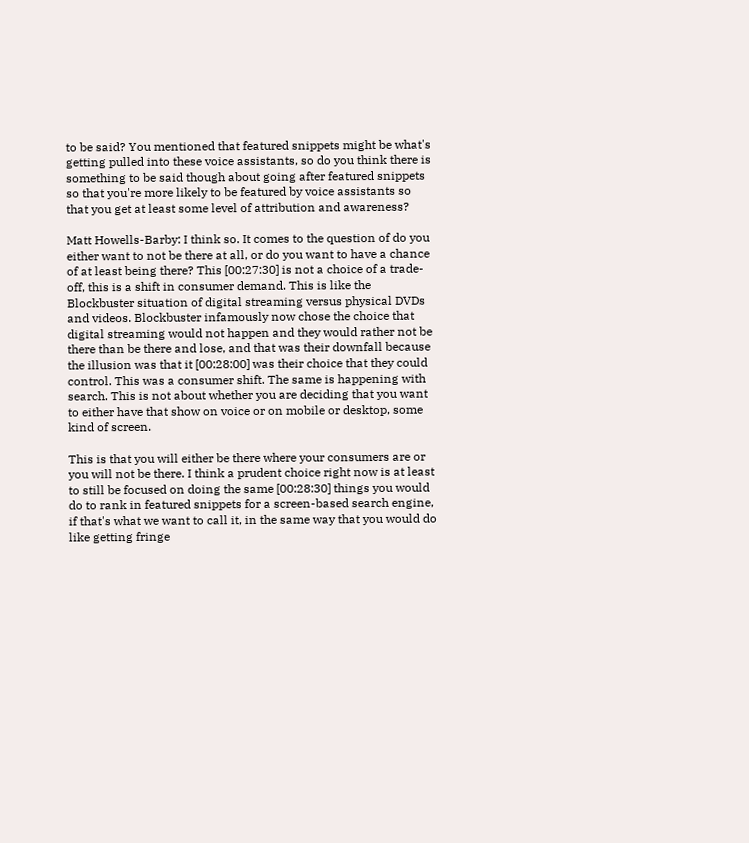to be said? You mentioned that featured snippets might be what's getting pulled into these voice assistants, so do you think there is something to be said though about going after featured snippets so that you're more likely to be featured by voice assistants so that you get at least some level of attribution and awareness?

Matt Howells-Barby: I think so. It comes to the question of do you either want to not be there at all, or do you want to have a chance of at least being there? This [00:27:30] is not a choice of a trade-off, this is a shift in consumer demand. This is like the Blockbuster situation of digital streaming versus physical DVDs and videos. Blockbuster infamously now chose the choice that digital streaming would not happen and they would rather not be there than be there and lose, and that was their downfall because the illusion was that it [00:28:00] was their choice that they could control. This was a consumer shift. The same is happening with search. This is not about whether you are deciding that you want to either have that show on voice or on mobile or desktop, some kind of screen.

This is that you will either be there where your consumers are or you will not be there. I think a prudent choice right now is at least to still be focused on doing the same [00:28:30] things you would do to rank in featured snippets for a screen-based search engine, if that's what we want to call it, in the same way that you would do like getting fringe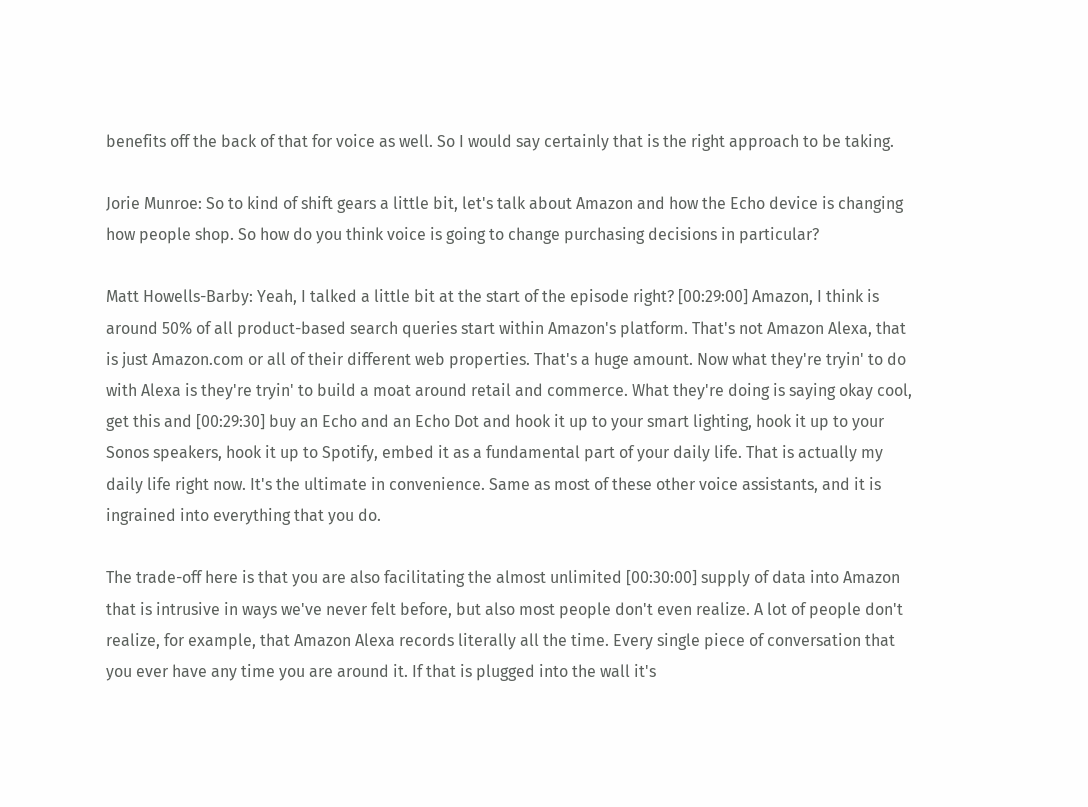benefits off the back of that for voice as well. So I would say certainly that is the right approach to be taking.

Jorie Munroe: So to kind of shift gears a little bit, let's talk about Amazon and how the Echo device is changing how people shop. So how do you think voice is going to change purchasing decisions in particular?

Matt Howells-Barby: Yeah, I talked a little bit at the start of the episode right? [00:29:00] Amazon, I think is around 50% of all product-based search queries start within Amazon's platform. That's not Amazon Alexa, that is just Amazon.com or all of their different web properties. That's a huge amount. Now what they're tryin' to do with Alexa is they're tryin' to build a moat around retail and commerce. What they're doing is saying okay cool, get this and [00:29:30] buy an Echo and an Echo Dot and hook it up to your smart lighting, hook it up to your Sonos speakers, hook it up to Spotify, embed it as a fundamental part of your daily life. That is actually my daily life right now. It's the ultimate in convenience. Same as most of these other voice assistants, and it is ingrained into everything that you do.

The trade-off here is that you are also facilitating the almost unlimited [00:30:00] supply of data into Amazon that is intrusive in ways we've never felt before, but also most people don't even realize. A lot of people don't realize, for example, that Amazon Alexa records literally all the time. Every single piece of conversation that you ever have any time you are around it. If that is plugged into the wall it's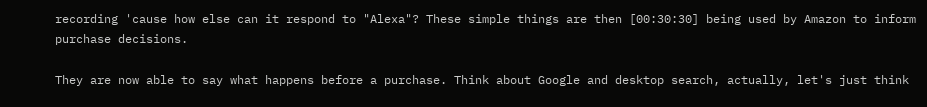recording 'cause how else can it respond to "Alexa"? These simple things are then [00:30:30] being used by Amazon to inform purchase decisions.

They are now able to say what happens before a purchase. Think about Google and desktop search, actually, let's just think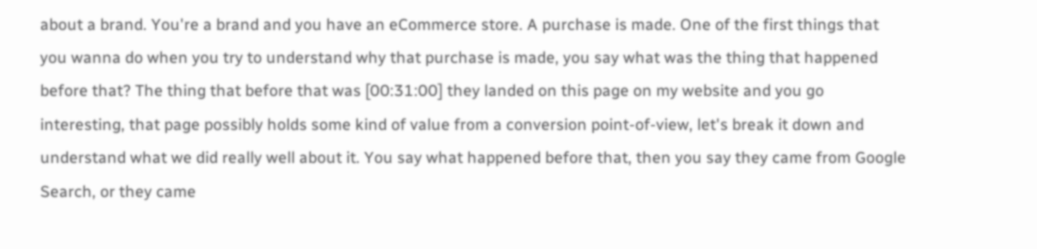about a brand. You're a brand and you have an eCommerce store. A purchase is made. One of the first things that you wanna do when you try to understand why that purchase is made, you say what was the thing that happened before that? The thing that before that was [00:31:00] they landed on this page on my website and you go interesting, that page possibly holds some kind of value from a conversion point-of-view, let's break it down and understand what we did really well about it. You say what happened before that, then you say they came from Google Search, or they came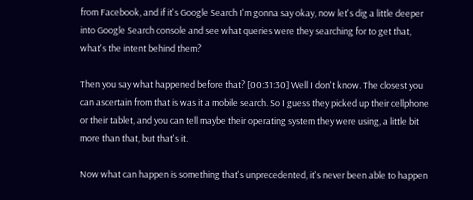from Facebook, and if it's Google Search I'm gonna say okay, now let's dig a little deeper into Google Search console and see what queries were they searching for to get that, what's the intent behind them?

Then you say what happened before that? [00:31:30] Well I don't know. The closest you can ascertain from that is was it a mobile search. So I guess they picked up their cellphone or their tablet, and you can tell maybe their operating system they were using, a little bit more than that, but that's it.

Now what can happen is something that's unprecedented, it's never been able to happen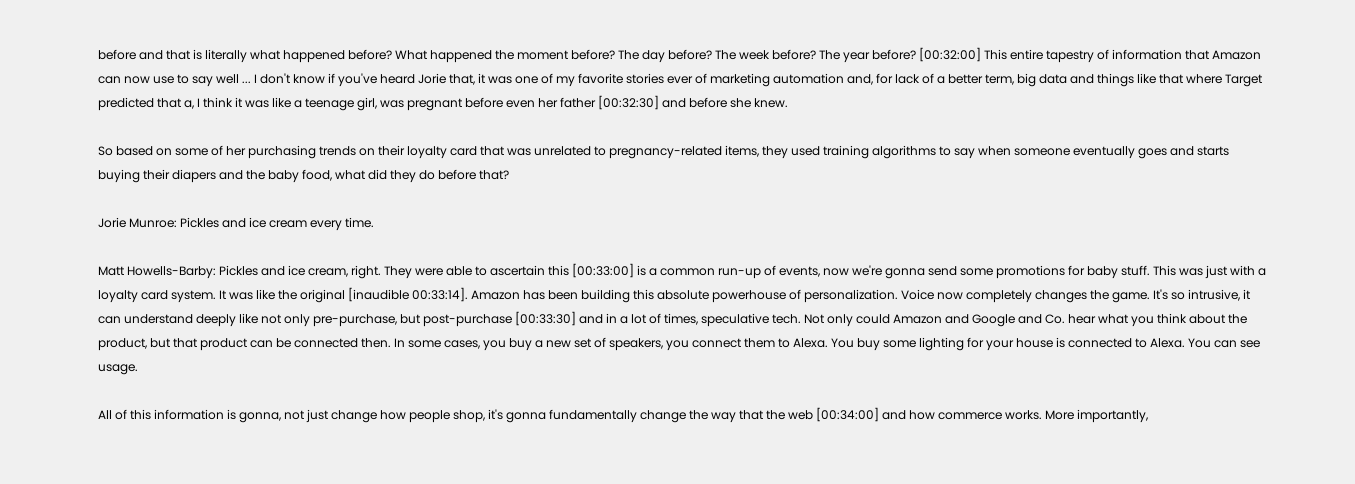before and that is literally what happened before? What happened the moment before? The day before? The week before? The year before? [00:32:00] This entire tapestry of information that Amazon can now use to say well ... I don't know if you've heard Jorie that, it was one of my favorite stories ever of marketing automation and, for lack of a better term, big data and things like that where Target predicted that a, I think it was like a teenage girl, was pregnant before even her father [00:32:30] and before she knew.

So based on some of her purchasing trends on their loyalty card that was unrelated to pregnancy-related items, they used training algorithms to say when someone eventually goes and starts buying their diapers and the baby food, what did they do before that?

Jorie Munroe: Pickles and ice cream every time.

Matt Howells-Barby: Pickles and ice cream, right. They were able to ascertain this [00:33:00] is a common run-up of events, now we're gonna send some promotions for baby stuff. This was just with a loyalty card system. It was like the original [inaudible 00:33:14]. Amazon has been building this absolute powerhouse of personalization. Voice now completely changes the game. It's so intrusive, it can understand deeply like not only pre-purchase, but post-purchase [00:33:30] and in a lot of times, speculative tech. Not only could Amazon and Google and Co. hear what you think about the product, but that product can be connected then. In some cases, you buy a new set of speakers, you connect them to Alexa. You buy some lighting for your house is connected to Alexa. You can see usage.

All of this information is gonna, not just change how people shop, it's gonna fundamentally change the way that the web [00:34:00] and how commerce works. More importantly,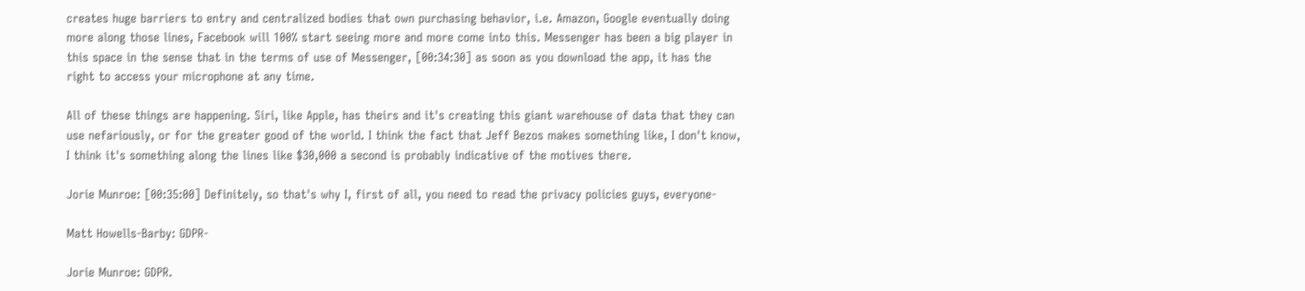creates huge barriers to entry and centralized bodies that own purchasing behavior, i.e. Amazon, Google eventually doing more along those lines, Facebook will 100% start seeing more and more come into this. Messenger has been a big player in this space in the sense that in the terms of use of Messenger, [00:34:30] as soon as you download the app, it has the right to access your microphone at any time.

All of these things are happening. Siri, like Apple, has theirs and it's creating this giant warehouse of data that they can use nefariously, or for the greater good of the world. I think the fact that Jeff Bezos makes something like, I don't know, I think it's something along the lines like $30,000 a second is probably indicative of the motives there.

Jorie Munroe: [00:35:00] Definitely, so that's why I, first of all, you need to read the privacy policies guys, everyone-

Matt Howells-Barby: GDPR-

Jorie Munroe: GDPR.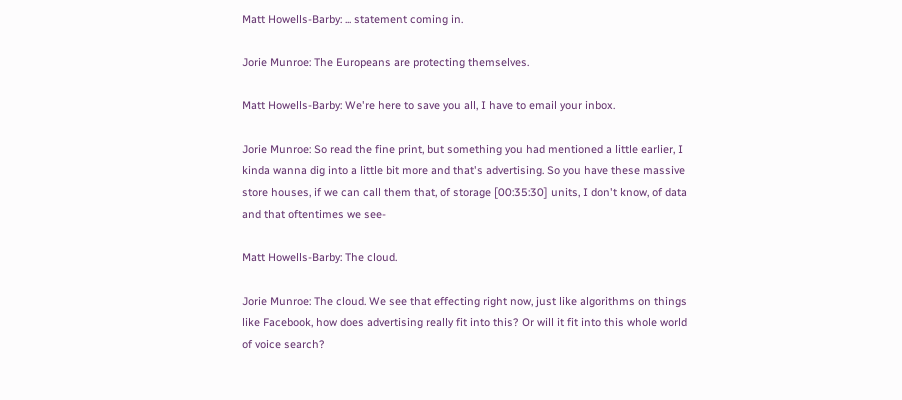Matt Howells-Barby: ... statement coming in.

Jorie Munroe: The Europeans are protecting themselves.

Matt Howells-Barby: We're here to save you all, I have to email your inbox.

Jorie Munroe: So read the fine print, but something you had mentioned a little earlier, I kinda wanna dig into a little bit more and that's advertising. So you have these massive store houses, if we can call them that, of storage [00:35:30] units, I don't know, of data and that oftentimes we see-

Matt Howells-Barby: The cloud.

Jorie Munroe: The cloud. We see that effecting right now, just like algorithms on things like Facebook, how does advertising really fit into this? Or will it fit into this whole world of voice search?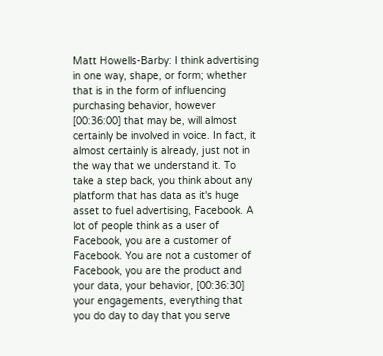Matt Howells-Barby: I think advertising in one way, shape, or form; whether that is in the form of influencing purchasing behavior, however [00:36:00] that may be, will almost certainly be involved in voice. In fact, it almost certainly is already, just not in the way that we understand it. To take a step back, you think about any platform that has data as it's huge asset to fuel advertising, Facebook. A lot of people think as a user of Facebook, you are a customer of Facebook. You are not a customer of Facebook, you are the product and your data, your behavior, [00:36:30] your engagements, everything that you do day to day that you serve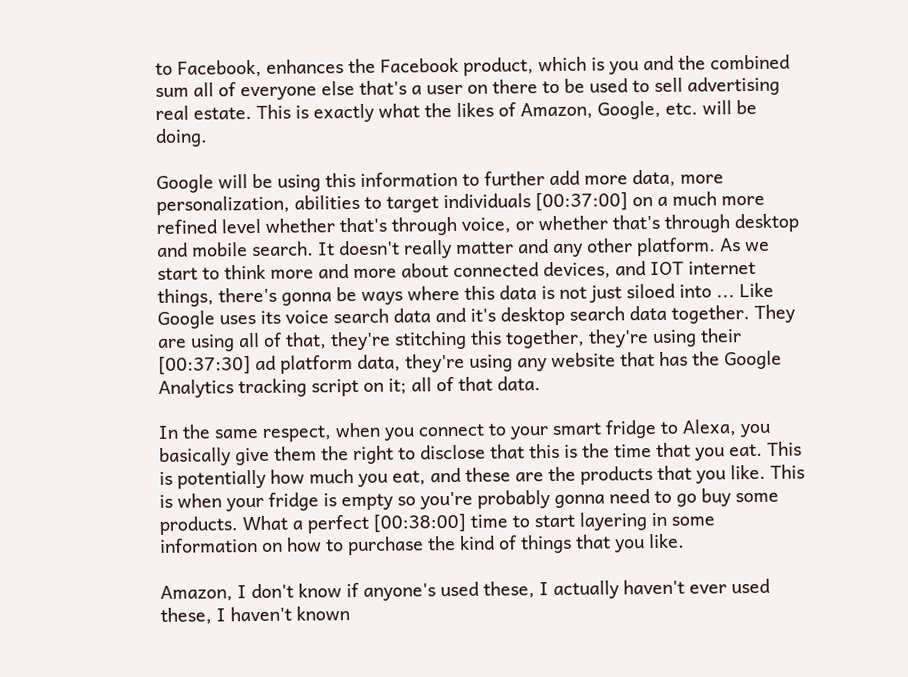to Facebook, enhances the Facebook product, which is you and the combined sum all of everyone else that's a user on there to be used to sell advertising real estate. This is exactly what the likes of Amazon, Google, etc. will be doing.

Google will be using this information to further add more data, more personalization, abilities to target individuals [00:37:00] on a much more refined level whether that's through voice, or whether that's through desktop and mobile search. It doesn't really matter and any other platform. As we start to think more and more about connected devices, and IOT internet things, there's gonna be ways where this data is not just siloed into ... Like Google uses its voice search data and it's desktop search data together. They are using all of that, they're stitching this together, they're using their [00:37:30] ad platform data, they're using any website that has the Google Analytics tracking script on it; all of that data.

In the same respect, when you connect to your smart fridge to Alexa, you basically give them the right to disclose that this is the time that you eat. This is potentially how much you eat, and these are the products that you like. This is when your fridge is empty so you're probably gonna need to go buy some products. What a perfect [00:38:00] time to start layering in some information on how to purchase the kind of things that you like.

Amazon, I don't know if anyone's used these, I actually haven't ever used these, I haven't known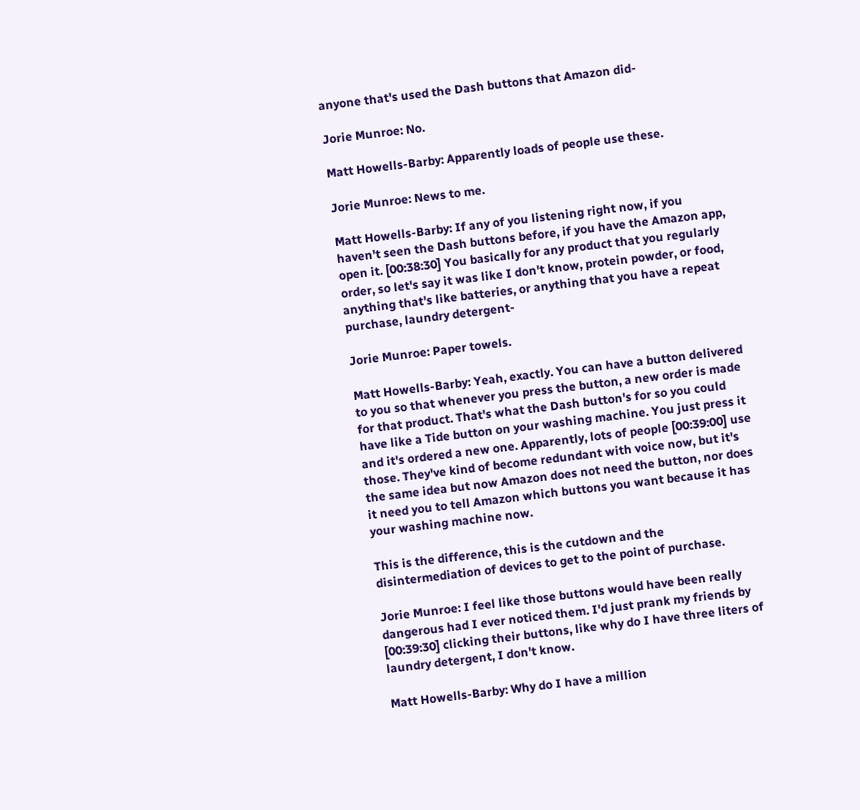anyone that's used the Dash buttons that Amazon did-

Jorie Munroe: No.

Matt Howells-Barby: Apparently loads of people use these.

Jorie Munroe: News to me.

Matt Howells-Barby: If any of you listening right now, if you haven't seen the Dash buttons before, if you have the Amazon app, open it. [00:38:30] You basically for any product that you regularly order, so let's say it was like I don't know, protein powder, or food, anything that's like batteries, or anything that you have a repeat purchase, laundry detergent-

Jorie Munroe: Paper towels.

Matt Howells-Barby: Yeah, exactly. You can have a button delivered to you so that whenever you press the button, a new order is made for that product. That's what the Dash button's for so you could have like a Tide button on your washing machine. You just press it and it's ordered a new one. Apparently, lots of people [00:39:00] use those. They've kind of become redundant with voice now, but it's the same idea but now Amazon does not need the button, nor does it need you to tell Amazon which buttons you want because it has your washing machine now.

This is the difference, this is the cutdown and the disintermediation of devices to get to the point of purchase.

Jorie Munroe: I feel like those buttons would have been really dangerous had I ever noticed them. I'd just prank my friends by [00:39:30] clicking their buttons, like why do I have three liters of laundry detergent, I don't know.

Matt Howells-Barby: Why do I have a million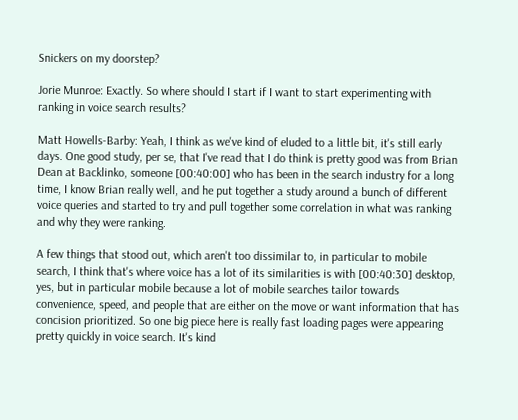Snickers on my doorstep?

Jorie Munroe: Exactly. So where should I start if I want to start experimenting with ranking in voice search results?

Matt Howells-Barby: Yeah, I think as we've kind of eluded to a little bit, it's still early days. One good study, per se, that I've read that I do think is pretty good was from Brian Dean at Backlinko, someone [00:40:00] who has been in the search industry for a long time, I know Brian really well, and he put together a study around a bunch of different voice queries and started to try and pull together some correlation in what was ranking and why they were ranking.

A few things that stood out, which aren't too dissimilar to, in particular to mobile search, I think that's where voice has a lot of its similarities is with [00:40:30] desktop, yes, but in particular mobile because a lot of mobile searches tailor towards convenience, speed, and people that are either on the move or want information that has concision prioritized. So one big piece here is really fast loading pages were appearing pretty quickly in voice search. It's kind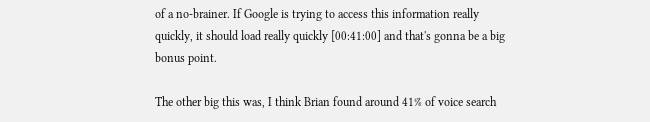of a no-brainer. If Google is trying to access this information really quickly, it should load really quickly [00:41:00] and that's gonna be a big bonus point.

The other big this was, I think Brian found around 41% of voice search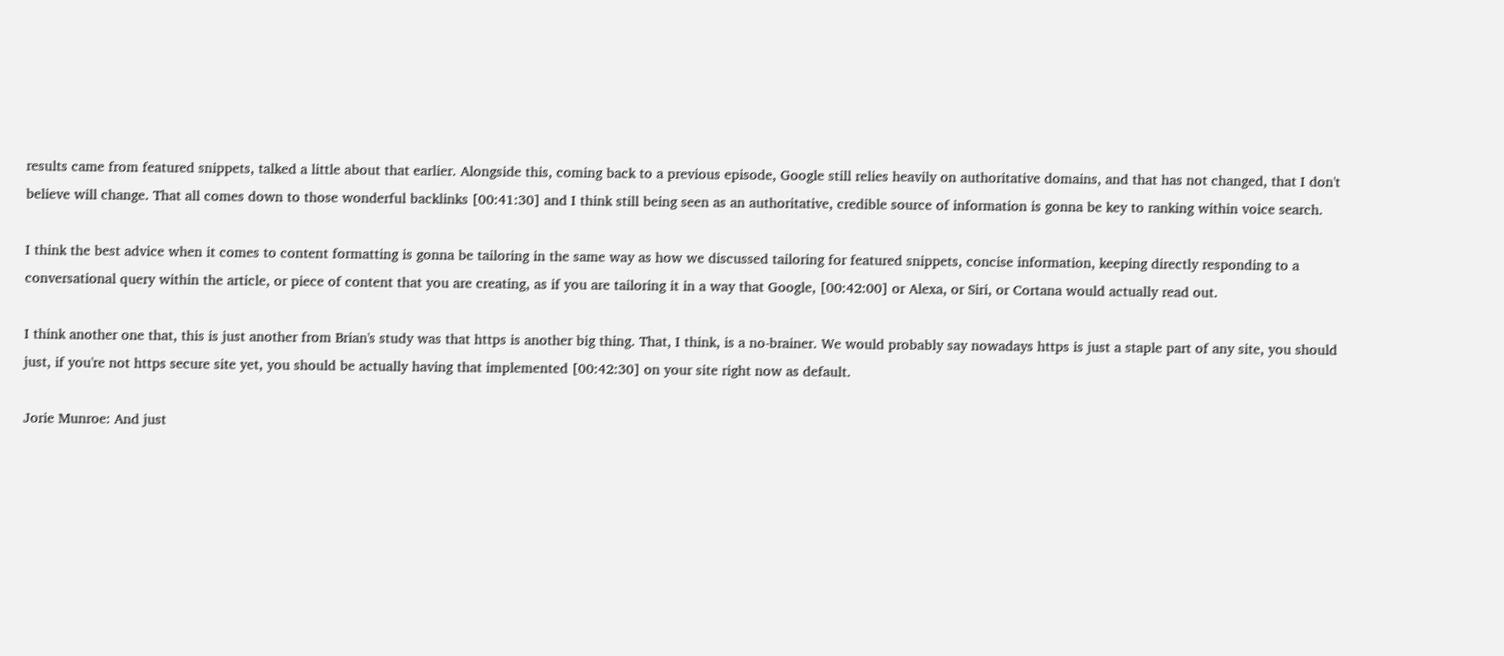results came from featured snippets, talked a little about that earlier. Alongside this, coming back to a previous episode, Google still relies heavily on authoritative domains, and that has not changed, that I don't believe will change. That all comes down to those wonderful backlinks [00:41:30] and I think still being seen as an authoritative, credible source of information is gonna be key to ranking within voice search.

I think the best advice when it comes to content formatting is gonna be tailoring in the same way as how we discussed tailoring for featured snippets, concise information, keeping directly responding to a conversational query within the article, or piece of content that you are creating, as if you are tailoring it in a way that Google, [00:42:00] or Alexa, or Siri, or Cortana would actually read out.

I think another one that, this is just another from Brian's study was that https is another big thing. That, I think, is a no-brainer. We would probably say nowadays https is just a staple part of any site, you should just, if you're not https secure site yet, you should be actually having that implemented [00:42:30] on your site right now as default.

Jorie Munroe: And just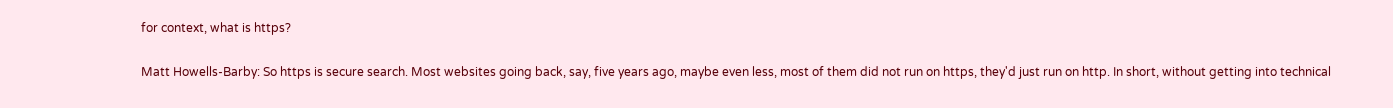for context, what is https?

Matt Howells-Barby: So https is secure search. Most websites going back, say, five years ago, maybe even less, most of them did not run on https, they'd just run on http. In short, without getting into technical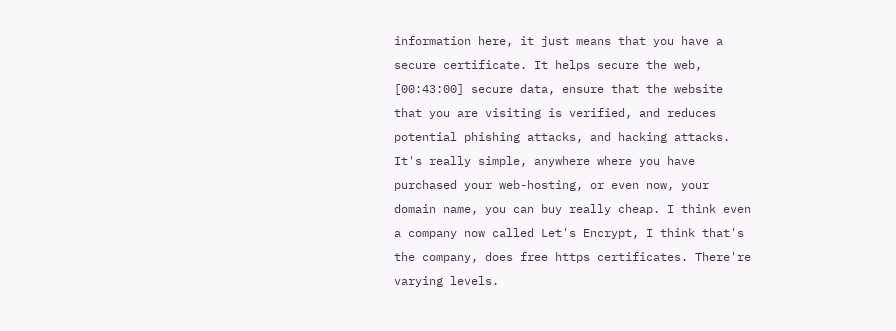information here, it just means that you have a secure certificate. It helps secure the web, [00:43:00] secure data, ensure that the website that you are visiting is verified, and reduces potential phishing attacks, and hacking attacks. It's really simple, anywhere where you have purchased your web-hosting, or even now, your domain name, you can buy really cheap. I think even a company now called Let's Encrypt, I think that's the company, does free https certificates. There're varying levels.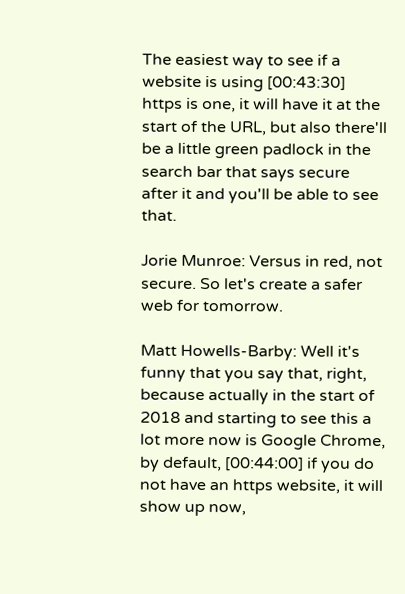The easiest way to see if a website is using [00:43:30] https is one, it will have it at the start of the URL, but also there'll be a little green padlock in the search bar that says secure after it and you'll be able to see that.

Jorie Munroe: Versus in red, not secure. So let's create a safer web for tomorrow.

Matt Howells-Barby: Well it's funny that you say that, right, because actually in the start of 2018 and starting to see this a lot more now is Google Chrome, by default, [00:44:00] if you do not have an https website, it will show up now,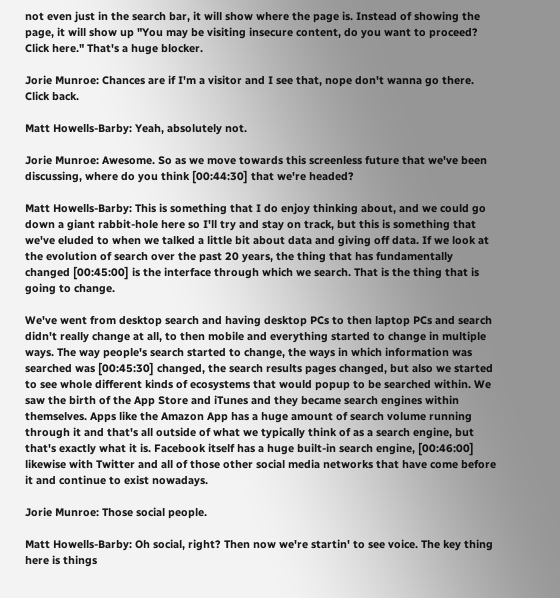not even just in the search bar, it will show where the page is. Instead of showing the page, it will show up "You may be visiting insecure content, do you want to proceed? Click here." That's a huge blocker.

Jorie Munroe: Chances are if I'm a visitor and I see that, nope don't wanna go there. Click back.

Matt Howells-Barby: Yeah, absolutely not.

Jorie Munroe: Awesome. So as we move towards this screenless future that we've been discussing, where do you think [00:44:30] that we're headed?

Matt Howells-Barby: This is something that I do enjoy thinking about, and we could go down a giant rabbit-hole here so I'll try and stay on track, but this is something that we've eluded to when we talked a little bit about data and giving off data. If we look at the evolution of search over the past 20 years, the thing that has fundamentally changed [00:45:00] is the interface through which we search. That is the thing that is going to change.

We've went from desktop search and having desktop PCs to then laptop PCs and search didn't really change at all, to then mobile and everything started to change in multiple ways. The way people's search started to change, the ways in which information was searched was [00:45:30] changed, the search results pages changed, but also we started to see whole different kinds of ecosystems that would popup to be searched within. We saw the birth of the App Store and iTunes and they became search engines within themselves. Apps like the Amazon App has a huge amount of search volume running through it and that's all outside of what we typically think of as a search engine, but that's exactly what it is. Facebook itself has a huge built-in search engine, [00:46:00] likewise with Twitter and all of those other social media networks that have come before it and continue to exist nowadays.

Jorie Munroe: Those social people.

Matt Howells-Barby: Oh social, right? Then now we're startin' to see voice. The key thing here is things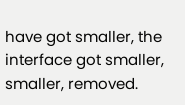have got smaller, the interface got smaller, smaller, removed.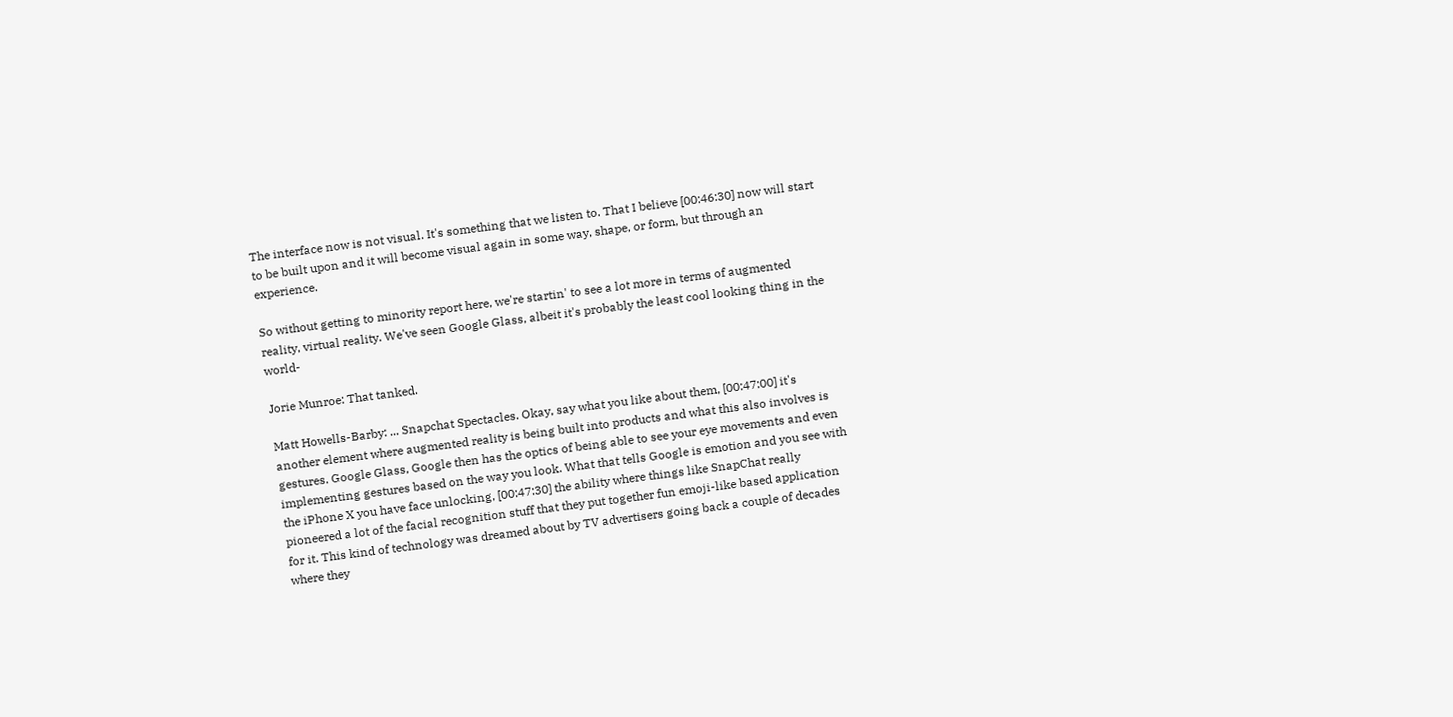The interface now is not visual. It's something that we listen to. That I believe [00:46:30] now will start to be built upon and it will become visual again in some way, shape, or form, but through an experience.

So without getting to minority report here, we're startin' to see a lot more in terms of augmented reality, virtual reality. We've seen Google Glass, albeit it's probably the least cool looking thing in the world-

Jorie Munroe: That tanked.

Matt Howells-Barby: ... Snapchat Spectacles. Okay, say what you like about them, [00:47:00] it's another element where augmented reality is being built into products and what this also involves is gestures. Google Glass, Google then has the optics of being able to see your eye movements and even implementing gestures based on the way you look. What that tells Google is emotion and you see with the iPhone X you have face unlocking, [00:47:30] the ability where things like SnapChat really pioneered a lot of the facial recognition stuff that they put together fun emoji-like based application for it. This kind of technology was dreamed about by TV advertisers going back a couple of decades where they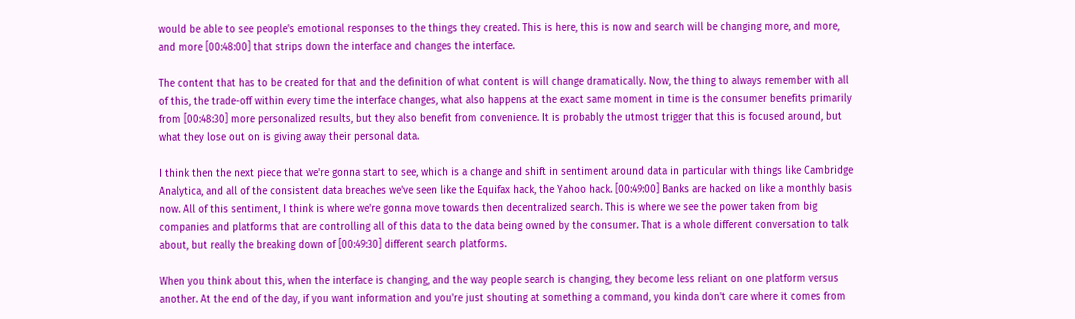would be able to see people's emotional responses to the things they created. This is here, this is now and search will be changing more, and more, and more [00:48:00] that strips down the interface and changes the interface.

The content that has to be created for that and the definition of what content is will change dramatically. Now, the thing to always remember with all of this, the trade-off within every time the interface changes, what also happens at the exact same moment in time is the consumer benefits primarily from [00:48:30] more personalized results, but they also benefit from convenience. It is probably the utmost trigger that this is focused around, but what they lose out on is giving away their personal data.

I think then the next piece that we're gonna start to see, which is a change and shift in sentiment around data in particular with things like Cambridge Analytica, and all of the consistent data breaches we've seen like the Equifax hack, the Yahoo hack. [00:49:00] Banks are hacked on like a monthly basis now. All of this sentiment, I think is where we're gonna move towards then decentralized search. This is where we see the power taken from big companies and platforms that are controlling all of this data to the data being owned by the consumer. That is a whole different conversation to talk about, but really the breaking down of [00:49:30] different search platforms.

When you think about this, when the interface is changing, and the way people search is changing, they become less reliant on one platform versus another. At the end of the day, if you want information and you're just shouting at something a command, you kinda don't care where it comes from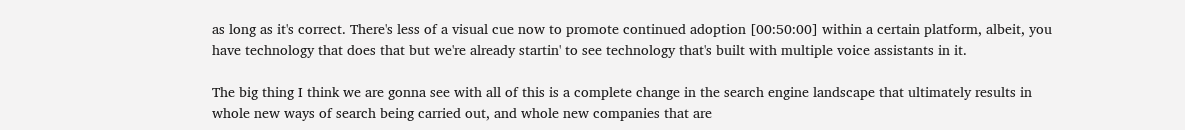as long as it's correct. There's less of a visual cue now to promote continued adoption [00:50:00] within a certain platform, albeit, you have technology that does that but we're already startin' to see technology that's built with multiple voice assistants in it.

The big thing I think we are gonna see with all of this is a complete change in the search engine landscape that ultimately results in whole new ways of search being carried out, and whole new companies that are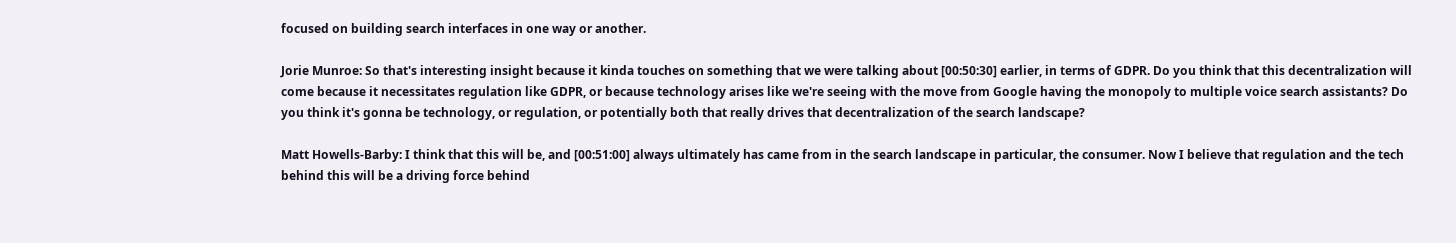focused on building search interfaces in one way or another.

Jorie Munroe: So that's interesting insight because it kinda touches on something that we were talking about [00:50:30] earlier, in terms of GDPR. Do you think that this decentralization will come because it necessitates regulation like GDPR, or because technology arises like we're seeing with the move from Google having the monopoly to multiple voice search assistants? Do you think it's gonna be technology, or regulation, or potentially both that really drives that decentralization of the search landscape?

Matt Howells-Barby: I think that this will be, and [00:51:00] always ultimately has came from in the search landscape in particular, the consumer. Now I believe that regulation and the tech behind this will be a driving force behind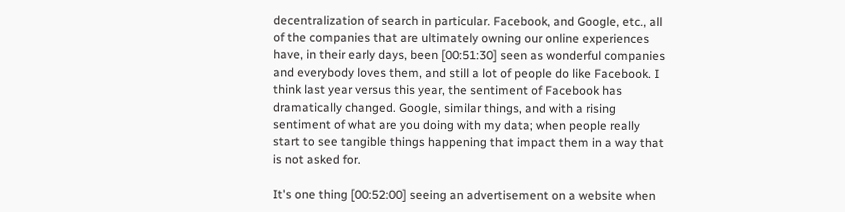decentralization of search in particular. Facebook, and Google, etc., all of the companies that are ultimately owning our online experiences have, in their early days, been [00:51:30] seen as wonderful companies and everybody loves them, and still a lot of people do like Facebook. I think last year versus this year, the sentiment of Facebook has dramatically changed. Google, similar things, and with a rising sentiment of what are you doing with my data; when people really start to see tangible things happening that impact them in a way that is not asked for.

It's one thing [00:52:00] seeing an advertisement on a website when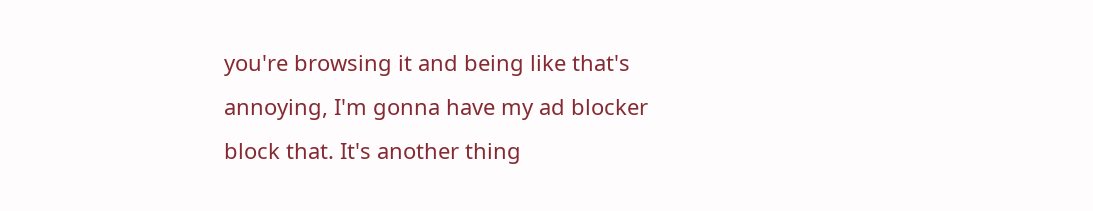you're browsing it and being like that's annoying, I'm gonna have my ad blocker block that. It's another thing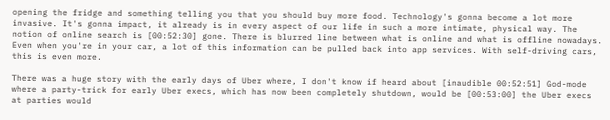opening the fridge and something telling you that you should buy more food. Technology's gonna become a lot more invasive. It's gonna impact, it already is in every aspect of our life in such a more intimate, physical way. The notion of online search is [00:52:30] gone. There is blurred line between what is online and what is offline nowadays. Even when you're in your car, a lot of this information can be pulled back into app services. With self-driving cars, this is even more.

There was a huge story with the early days of Uber where, I don't know if heard about [inaudible 00:52:51] God-mode where a party-trick for early Uber execs, which has now been completely shutdown, would be [00:53:00] the Uber execs at parties would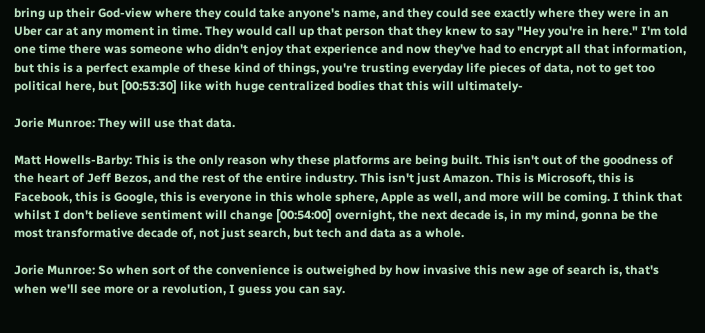bring up their God-view where they could take anyone's name, and they could see exactly where they were in an Uber car at any moment in time. They would call up that person that they knew to say "Hey you're in here." I'm told one time there was someone who didn't enjoy that experience and now they've had to encrypt all that information, but this is a perfect example of these kind of things, you're trusting everyday life pieces of data, not to get too political here, but [00:53:30] like with huge centralized bodies that this will ultimately-

Jorie Munroe: They will use that data.

Matt Howells-Barby: This is the only reason why these platforms are being built. This isn't out of the goodness of the heart of Jeff Bezos, and the rest of the entire industry. This isn't just Amazon. This is Microsoft, this is Facebook, this is Google, this is everyone in this whole sphere, Apple as well, and more will be coming. I think that whilst I don't believe sentiment will change [00:54:00] overnight, the next decade is, in my mind, gonna be the most transformative decade of, not just search, but tech and data as a whole.

Jorie Munroe: So when sort of the convenience is outweighed by how invasive this new age of search is, that's when we'll see more or a revolution, I guess you can say.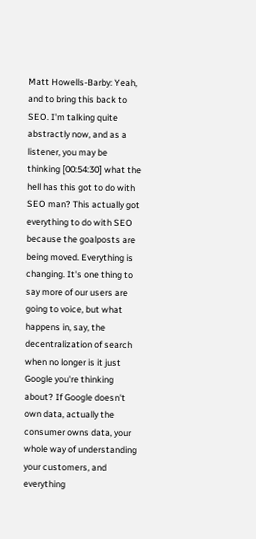Matt Howells-Barby: Yeah, and to bring this back to SEO. I'm talking quite abstractly now, and as a listener, you may be thinking [00:54:30] what the hell has this got to do with SEO man? This actually got everything to do with SEO because the goalposts are being moved. Everything is changing. It's one thing to say more of our users are going to voice, but what happens in, say, the decentralization of search when no longer is it just Google you're thinking about? If Google doesn't own data, actually the consumer owns data, your whole way of understanding your customers, and everything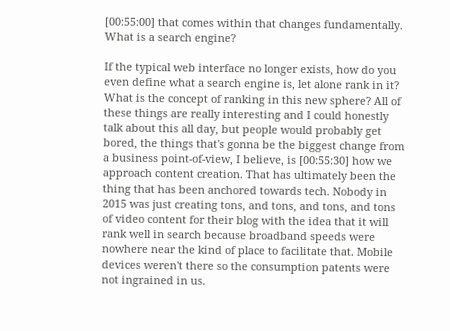[00:55:00] that comes within that changes fundamentally. What is a search engine?

If the typical web interface no longer exists, how do you even define what a search engine is, let alone rank in it? What is the concept of ranking in this new sphere? All of these things are really interesting and I could honestly talk about this all day, but people would probably get bored, the things that's gonna be the biggest change from a business point-of-view, I believe, is [00:55:30] how we approach content creation. That has ultimately been the thing that has been anchored towards tech. Nobody in 2015 was just creating tons, and tons, and tons, and tons of video content for their blog with the idea that it will rank well in search because broadband speeds were nowhere near the kind of place to facilitate that. Mobile devices weren't there so the consumption patents were not ingrained in us.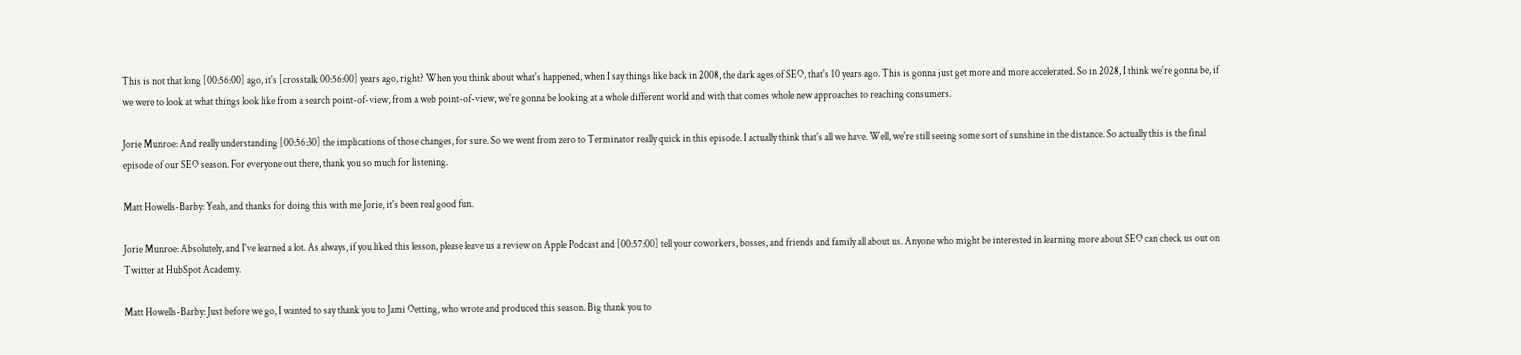This is not that long [00:56:00] ago, it's [crosstalk 00:56:00] years ago, right? When you think about what's happened, when I say things like back in 2008, the dark ages of SEO, that's 10 years ago. This is gonna just get more and more accelerated. So in 2028, I think we're gonna be, if we were to look at what things look like from a search point-of-view, from a web point-of-view, we're gonna be looking at a whole different world and with that comes whole new approaches to reaching consumers.

Jorie Munroe: And really understanding [00:56:30] the implications of those changes, for sure. So we went from zero to Terminator really quick in this episode. I actually think that's all we have. Well, we're still seeing some sort of sunshine in the distance. So actually this is the final episode of our SEO season. For everyone out there, thank you so much for listening.

Matt Howells-Barby: Yeah, and thanks for doing this with me Jorie, it's been real good fun.

Jorie Munroe: Absolutely, and I've learned a lot. As always, if you liked this lesson, please leave us a review on Apple Podcast and [00:57:00] tell your coworkers, bosses, and friends and family all about us. Anyone who might be interested in learning more about SEO can check us out on Twitter at HubSpot Academy.

Matt Howells-Barby: Just before we go, I wanted to say thank you to Jami Oetting, who wrote and produced this season. Big thank you to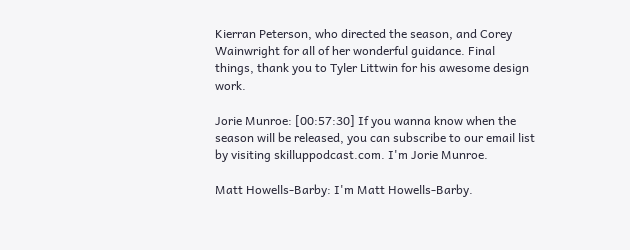Kierran Peterson, who directed the season, and Corey Wainwright for all of her wonderful guidance. Final things, thank you to Tyler Littwin for his awesome design work.

Jorie Munroe: [00:57:30] If you wanna know when the season will be released, you can subscribe to our email list by visiting skilluppodcast.com. I'm Jorie Munroe.

Matt Howells-Barby: I'm Matt Howells-Barby.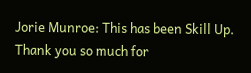Jorie Munroe: This has been Skill Up. Thank you so much for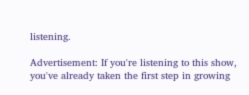listening.

Advertisement: If you're listening to this show, you've already taken the first step in growing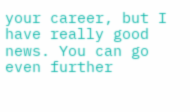your career, but I have really good news. You can go even further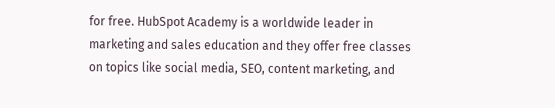for free. HubSpot Academy is a worldwide leader in marketing and sales education and they offer free classes on topics like social media, SEO, content marketing, and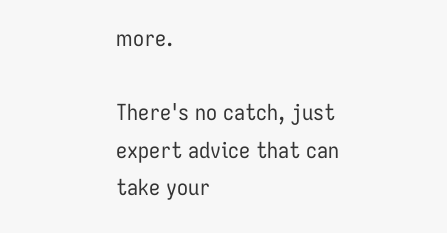more.

There's no catch, just expert advice that can take your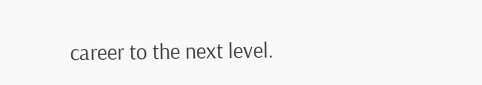career to the next level.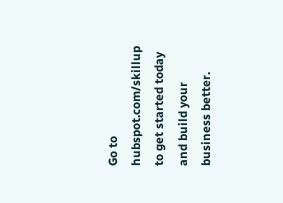Go to hubspot.com/skillup to get started today and build your business better.